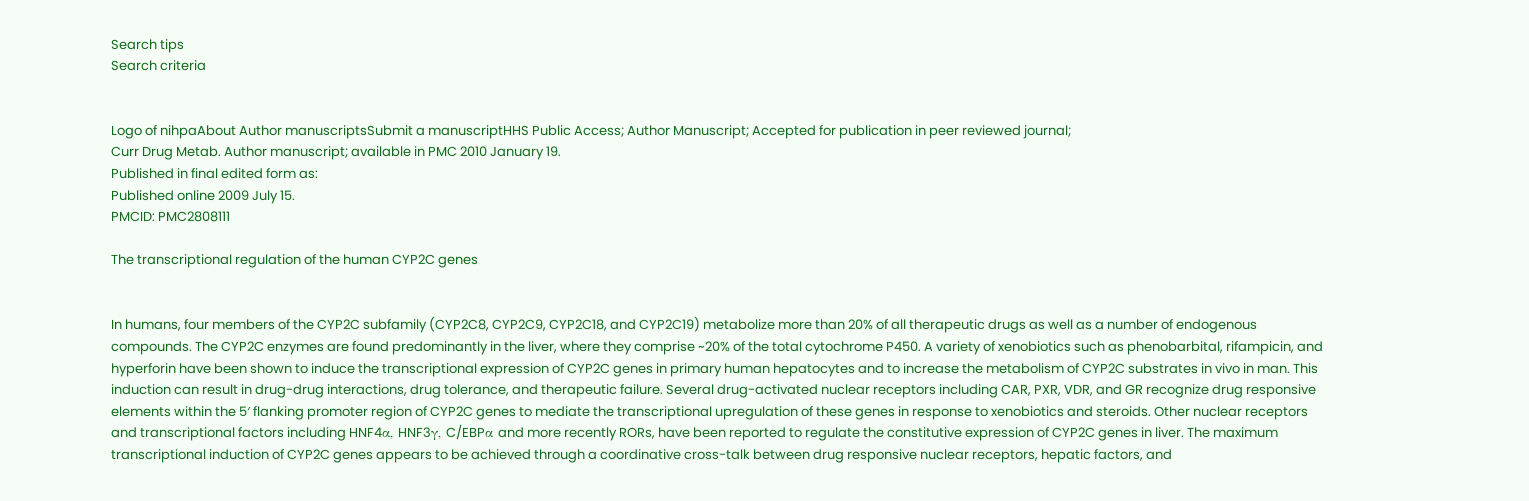Search tips
Search criteria


Logo of nihpaAbout Author manuscriptsSubmit a manuscriptHHS Public Access; Author Manuscript; Accepted for publication in peer reviewed journal;
Curr Drug Metab. Author manuscript; available in PMC 2010 January 19.
Published in final edited form as:
Published online 2009 July 15.
PMCID: PMC2808111

The transcriptional regulation of the human CYP2C genes


In humans, four members of the CYP2C subfamily (CYP2C8, CYP2C9, CYP2C18, and CYP2C19) metabolize more than 20% of all therapeutic drugs as well as a number of endogenous compounds. The CYP2C enzymes are found predominantly in the liver, where they comprise ~20% of the total cytochrome P450. A variety of xenobiotics such as phenobarbital, rifampicin, and hyperforin have been shown to induce the transcriptional expression of CYP2C genes in primary human hepatocytes and to increase the metabolism of CYP2C substrates in vivo in man. This induction can result in drug-drug interactions, drug tolerance, and therapeutic failure. Several drug-activated nuclear receptors including CAR, PXR, VDR, and GR recognize drug responsive elements within the 5′ flanking promoter region of CYP2C genes to mediate the transcriptional upregulation of these genes in response to xenobiotics and steroids. Other nuclear receptors and transcriptional factors including HNF4α, HNF3γ, C/EBPα and more recently RORs, have been reported to regulate the constitutive expression of CYP2C genes in liver. The maximum transcriptional induction of CYP2C genes appears to be achieved through a coordinative cross-talk between drug responsive nuclear receptors, hepatic factors, and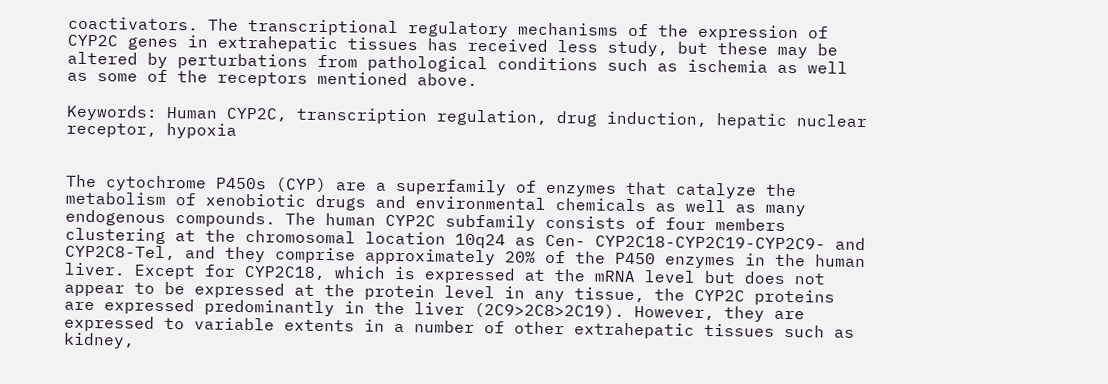coactivators. The transcriptional regulatory mechanisms of the expression of CYP2C genes in extrahepatic tissues has received less study, but these may be altered by perturbations from pathological conditions such as ischemia as well as some of the receptors mentioned above.

Keywords: Human CYP2C, transcription regulation, drug induction, hepatic nuclear receptor, hypoxia


The cytochrome P450s (CYP) are a superfamily of enzymes that catalyze the metabolism of xenobiotic drugs and environmental chemicals as well as many endogenous compounds. The human CYP2C subfamily consists of four members clustering at the chromosomal location 10q24 as Cen- CYP2C18-CYP2C19-CYP2C9- and CYP2C8-Tel, and they comprise approximately 20% of the P450 enzymes in the human liver. Except for CYP2C18, which is expressed at the mRNA level but does not appear to be expressed at the protein level in any tissue, the CYP2C proteins are expressed predominantly in the liver (2C9>2C8>2C19). However, they are expressed to variable extents in a number of other extrahepatic tissues such as kidney,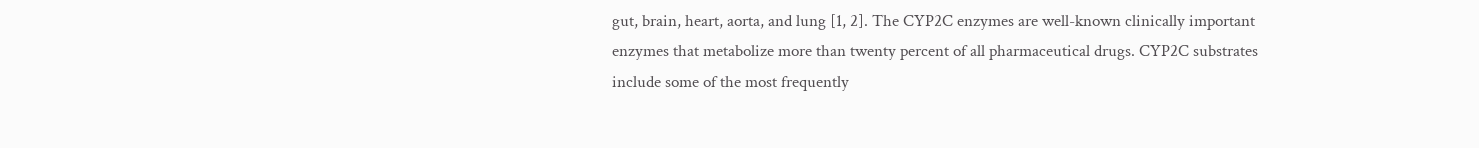gut, brain, heart, aorta, and lung [1, 2]. The CYP2C enzymes are well-known clinically important enzymes that metabolize more than twenty percent of all pharmaceutical drugs. CYP2C substrates include some of the most frequently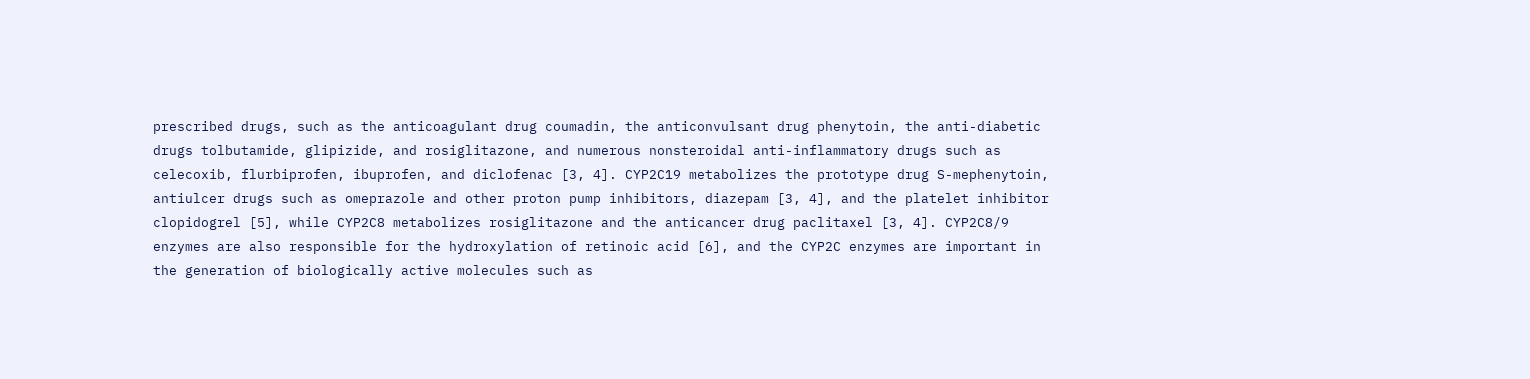prescribed drugs, such as the anticoagulant drug coumadin, the anticonvulsant drug phenytoin, the anti-diabetic drugs tolbutamide, glipizide, and rosiglitazone, and numerous nonsteroidal anti-inflammatory drugs such as celecoxib, flurbiprofen, ibuprofen, and diclofenac [3, 4]. CYP2C19 metabolizes the prototype drug S-mephenytoin, antiulcer drugs such as omeprazole and other proton pump inhibitors, diazepam [3, 4], and the platelet inhibitor clopidogrel [5], while CYP2C8 metabolizes rosiglitazone and the anticancer drug paclitaxel [3, 4]. CYP2C8/9 enzymes are also responsible for the hydroxylation of retinoic acid [6], and the CYP2C enzymes are important in the generation of biologically active molecules such as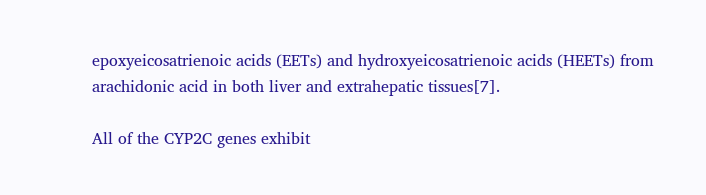epoxyeicosatrienoic acids (EETs) and hydroxyeicosatrienoic acids (HEETs) from arachidonic acid in both liver and extrahepatic tissues[7].

All of the CYP2C genes exhibit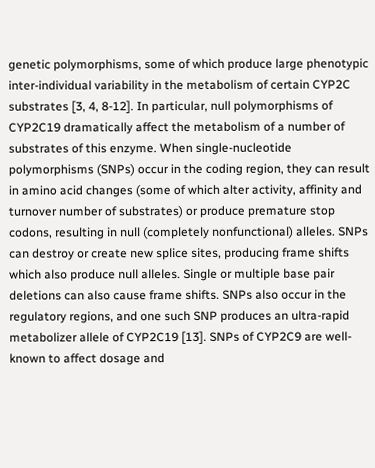genetic polymorphisms, some of which produce large phenotypic inter-individual variability in the metabolism of certain CYP2C substrates [3, 4, 8-12]. In particular, null polymorphisms of CYP2C19 dramatically affect the metabolism of a number of substrates of this enzyme. When single-nucleotide polymorphisms (SNPs) occur in the coding region, they can result in amino acid changes (some of which alter activity, affinity and turnover number of substrates) or produce premature stop codons, resulting in null (completely nonfunctional) alleles. SNPs can destroy or create new splice sites, producing frame shifts which also produce null alleles. Single or multiple base pair deletions can also cause frame shifts. SNPs also occur in the regulatory regions, and one such SNP produces an ultra-rapid metabolizer allele of CYP2C19 [13]. SNPs of CYP2C9 are well-known to affect dosage and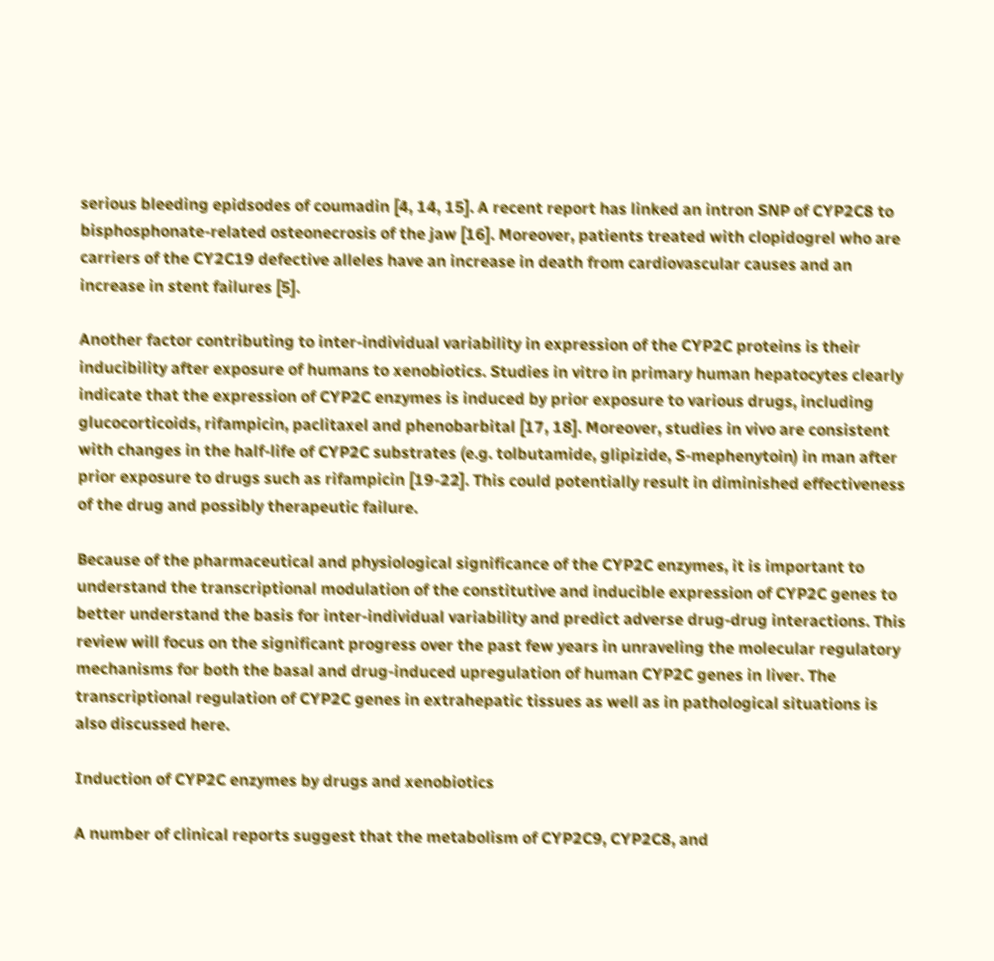serious bleeding epidsodes of coumadin [4, 14, 15]. A recent report has linked an intron SNP of CYP2C8 to bisphosphonate-related osteonecrosis of the jaw [16]. Moreover, patients treated with clopidogrel who are carriers of the CY2C19 defective alleles have an increase in death from cardiovascular causes and an increase in stent failures [5].

Another factor contributing to inter-individual variability in expression of the CYP2C proteins is their inducibility after exposure of humans to xenobiotics. Studies in vitro in primary human hepatocytes clearly indicate that the expression of CYP2C enzymes is induced by prior exposure to various drugs, including glucocorticoids, rifampicin, paclitaxel and phenobarbital [17, 18]. Moreover, studies in vivo are consistent with changes in the half-life of CYP2C substrates (e.g. tolbutamide, glipizide, S-mephenytoin) in man after prior exposure to drugs such as rifampicin [19-22]. This could potentially result in diminished effectiveness of the drug and possibly therapeutic failure.

Because of the pharmaceutical and physiological significance of the CYP2C enzymes, it is important to understand the transcriptional modulation of the constitutive and inducible expression of CYP2C genes to better understand the basis for inter-individual variability and predict adverse drug-drug interactions. This review will focus on the significant progress over the past few years in unraveling the molecular regulatory mechanisms for both the basal and drug-induced upregulation of human CYP2C genes in liver. The transcriptional regulation of CYP2C genes in extrahepatic tissues as well as in pathological situations is also discussed here.

Induction of CYP2C enzymes by drugs and xenobiotics

A number of clinical reports suggest that the metabolism of CYP2C9, CYP2C8, and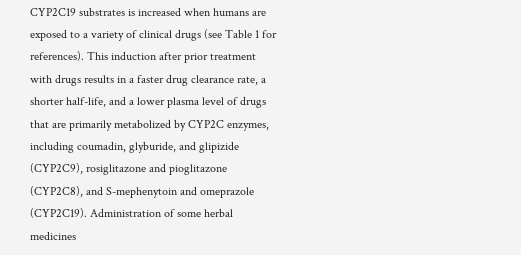CYP2C19 substrates is increased when humans are exposed to a variety of clinical drugs (see Table 1 for references). This induction after prior treatment with drugs results in a faster drug clearance rate, a shorter half-life, and a lower plasma level of drugs that are primarily metabolized by CYP2C enzymes, including coumadin, glyburide, and glipizide (CYP2C9), rosiglitazone and pioglitazone (CYP2C8), and S-mephenytoin and omeprazole (CYP2C19). Administration of some herbal medicines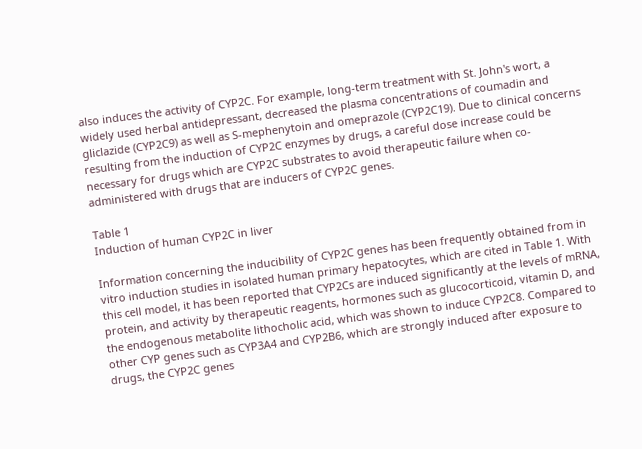also induces the activity of CYP2C. For example, long-term treatment with St. John's wort, a widely used herbal antidepressant, decreased the plasma concentrations of coumadin and gliclazide (CYP2C9) as well as S-mephenytoin and omeprazole (CYP2C19). Due to clinical concerns resulting from the induction of CYP2C enzymes by drugs, a careful dose increase could be necessary for drugs which are CYP2C substrates to avoid therapeutic failure when co-administered with drugs that are inducers of CYP2C genes.

Table 1
Induction of human CYP2C in liver

Information concerning the inducibility of CYP2C genes has been frequently obtained from in vitro induction studies in isolated human primary hepatocytes, which are cited in Table 1. With this cell model, it has been reported that CYP2Cs are induced significantly at the levels of mRNA, protein, and activity by therapeutic reagents, hormones such as glucocorticoid, vitamin D, and the endogenous metabolite lithocholic acid, which was shown to induce CYP2C8. Compared to other CYP genes such as CYP3A4 and CYP2B6, which are strongly induced after exposure to drugs, the CYP2C genes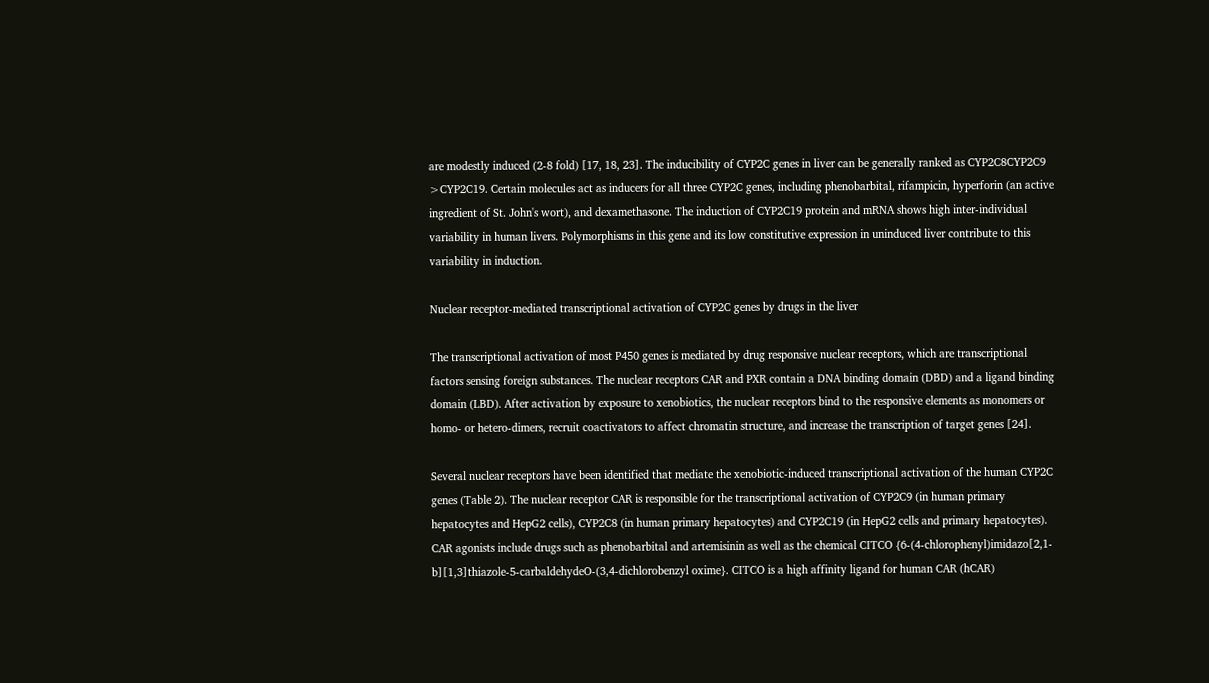are modestly induced (2-8 fold) [17, 18, 23]. The inducibility of CYP2C genes in liver can be generally ranked as CYP2C8CYP2C9 >CYP2C19. Certain molecules act as inducers for all three CYP2C genes, including phenobarbital, rifampicin, hyperforin (an active ingredient of St. John's wort), and dexamethasone. The induction of CYP2C19 protein and mRNA shows high inter-individual variability in human livers. Polymorphisms in this gene and its low constitutive expression in uninduced liver contribute to this variability in induction.

Nuclear receptor-mediated transcriptional activation of CYP2C genes by drugs in the liver

The transcriptional activation of most P450 genes is mediated by drug responsive nuclear receptors, which are transcriptional factors sensing foreign substances. The nuclear receptors CAR and PXR contain a DNA binding domain (DBD) and a ligand binding domain (LBD). After activation by exposure to xenobiotics, the nuclear receptors bind to the responsive elements as monomers or homo- or hetero-dimers, recruit coactivators to affect chromatin structure, and increase the transcription of target genes [24].

Several nuclear receptors have been identified that mediate the xenobiotic-induced transcriptional activation of the human CYP2C genes (Table 2). The nuclear receptor CAR is responsible for the transcriptional activation of CYP2C9 (in human primary hepatocytes and HepG2 cells), CYP2C8 (in human primary hepatocytes) and CYP2C19 (in HepG2 cells and primary hepatocytes). CAR agonists include drugs such as phenobarbital and artemisinin as well as the chemical CITCO {6-(4-chlorophenyl)imidazo[2,1-b][1,3]thiazole-5-carbaldehydeO-(3,4-dichlorobenzyl oxime}. CITCO is a high affinity ligand for human CAR (hCAR)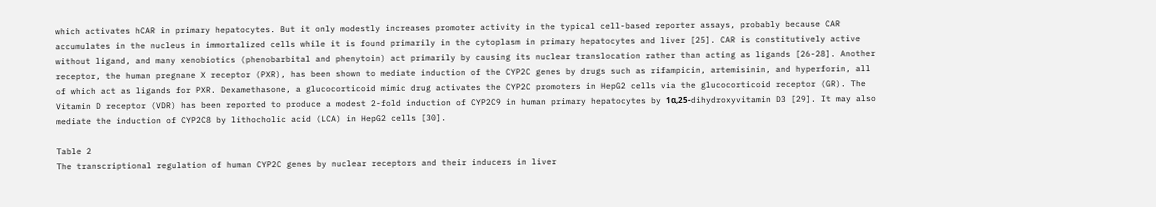which activates hCAR in primary hepatocytes. But it only modestly increases promoter activity in the typical cell-based reporter assays, probably because CAR accumulates in the nucleus in immortalized cells while it is found primarily in the cytoplasm in primary hepatocytes and liver [25]. CAR is constitutively active without ligand, and many xenobiotics (phenobarbital and phenytoin) act primarily by causing its nuclear translocation rather than acting as ligands [26-28]. Another receptor, the human pregnane X receptor (PXR), has been shown to mediate induction of the CYP2C genes by drugs such as rifampicin, artemisinin, and hyperforin, all of which act as ligands for PXR. Dexamethasone, a glucocorticoid mimic drug activates the CYP2C promoters in HepG2 cells via the glucocorticoid receptor (GR). The Vitamin D receptor (VDR) has been reported to produce a modest 2-fold induction of CYP2C9 in human primary hepatocytes by 1α,25-dihydroxyvitamin D3 [29]. It may also mediate the induction of CYP2C8 by lithocholic acid (LCA) in HepG2 cells [30].

Table 2
The transcriptional regulation of human CYP2C genes by nuclear receptors and their inducers in liver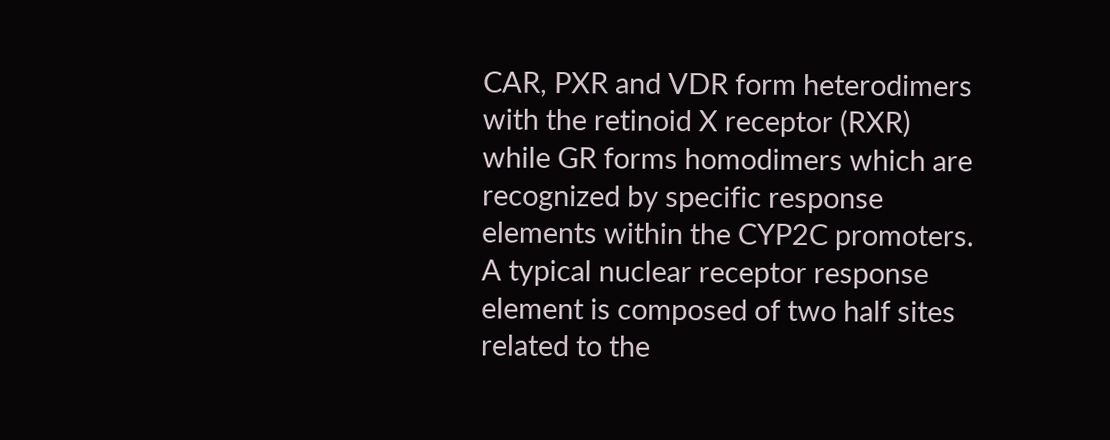CAR, PXR and VDR form heterodimers with the retinoid X receptor (RXR) while GR forms homodimers which are recognized by specific response elements within the CYP2C promoters. A typical nuclear receptor response element is composed of two half sites related to the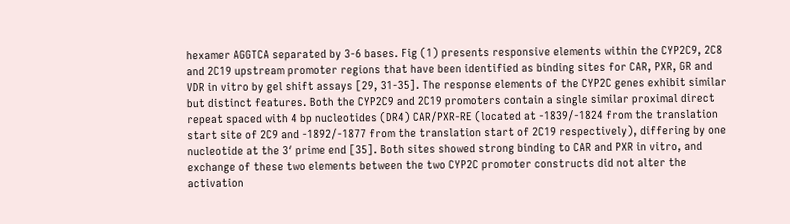hexamer AGGTCA separated by 3-6 bases. Fig (1) presents responsive elements within the CYP2C9, 2C8 and 2C19 upstream promoter regions that have been identified as binding sites for CAR, PXR, GR and VDR in vitro by gel shift assays [29, 31-35]. The response elements of the CYP2C genes exhibit similar but distinct features. Both the CYP2C9 and 2C19 promoters contain a single similar proximal direct repeat spaced with 4 bp nucleotides (DR4) CAR/PXR-RE (located at -1839/-1824 from the translation start site of 2C9 and -1892/-1877 from the translation start of 2C19 respectively), differing by one nucleotide at the 3′ prime end [35]. Both sites showed strong binding to CAR and PXR in vitro, and exchange of these two elements between the two CYP2C promoter constructs did not alter the activation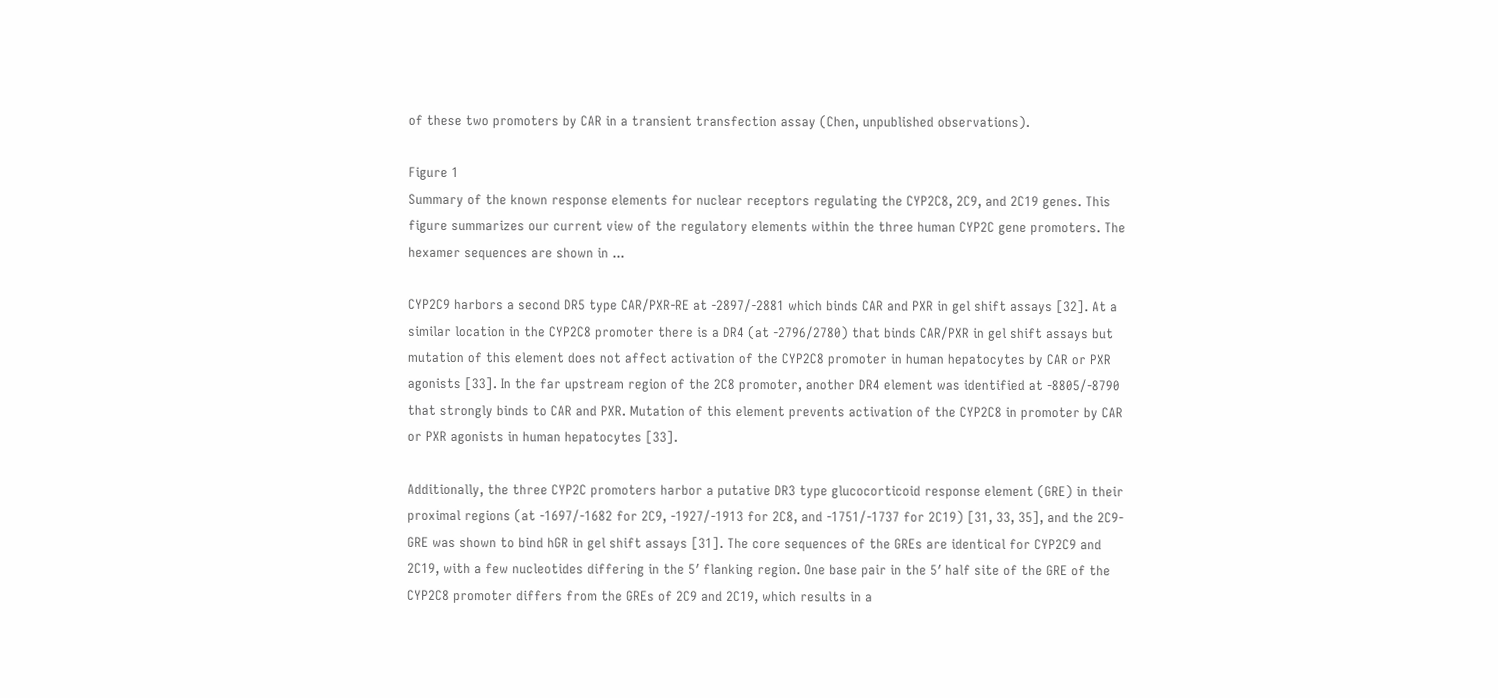of these two promoters by CAR in a transient transfection assay (Chen, unpublished observations).

Figure 1
Summary of the known response elements for nuclear receptors regulating the CYP2C8, 2C9, and 2C19 genes. This figure summarizes our current view of the regulatory elements within the three human CYP2C gene promoters. The hexamer sequences are shown in ...

CYP2C9 harbors a second DR5 type CAR/PXR-RE at -2897/-2881 which binds CAR and PXR in gel shift assays [32]. At a similar location in the CYP2C8 promoter there is a DR4 (at -2796/2780) that binds CAR/PXR in gel shift assays but mutation of this element does not affect activation of the CYP2C8 promoter in human hepatocytes by CAR or PXR agonists [33]. In the far upstream region of the 2C8 promoter, another DR4 element was identified at -8805/-8790 that strongly binds to CAR and PXR. Mutation of this element prevents activation of the CYP2C8 in promoter by CAR or PXR agonists in human hepatocytes [33].

Additionally, the three CYP2C promoters harbor a putative DR3 type glucocorticoid response element (GRE) in their proximal regions (at -1697/-1682 for 2C9, -1927/-1913 for 2C8, and -1751/-1737 for 2C19) [31, 33, 35], and the 2C9-GRE was shown to bind hGR in gel shift assays [31]. The core sequences of the GREs are identical for CYP2C9 and 2C19, with a few nucleotides differing in the 5′ flanking region. One base pair in the 5′ half site of the GRE of the CYP2C8 promoter differs from the GREs of 2C9 and 2C19, which results in a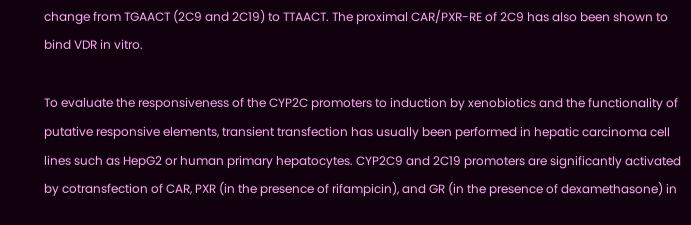change from TGAACT (2C9 and 2C19) to TTAACT. The proximal CAR/PXR-RE of 2C9 has also been shown to bind VDR in vitro.

To evaluate the responsiveness of the CYP2C promoters to induction by xenobiotics and the functionality of putative responsive elements, transient transfection has usually been performed in hepatic carcinoma cell lines such as HepG2 or human primary hepatocytes. CYP2C9 and 2C19 promoters are significantly activated by cotransfection of CAR, PXR (in the presence of rifampicin), and GR (in the presence of dexamethasone) in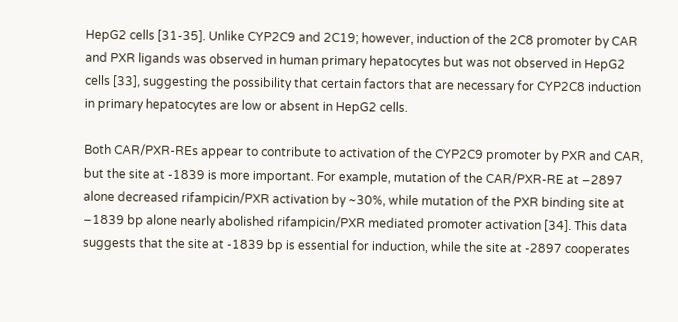HepG2 cells [31-35]. Unlike CYP2C9 and 2C19; however, induction of the 2C8 promoter by CAR and PXR ligands was observed in human primary hepatocytes but was not observed in HepG2 cells [33], suggesting the possibility that certain factors that are necessary for CYP2C8 induction in primary hepatocytes are low or absent in HepG2 cells.

Both CAR/PXR-REs appear to contribute to activation of the CYP2C9 promoter by PXR and CAR, but the site at -1839 is more important. For example, mutation of the CAR/PXR-RE at −2897 alone decreased rifampicin/PXR activation by ~30%, while mutation of the PXR binding site at −1839 bp alone nearly abolished rifampicin/PXR mediated promoter activation [34]. This data suggests that the site at -1839 bp is essential for induction, while the site at -2897 cooperates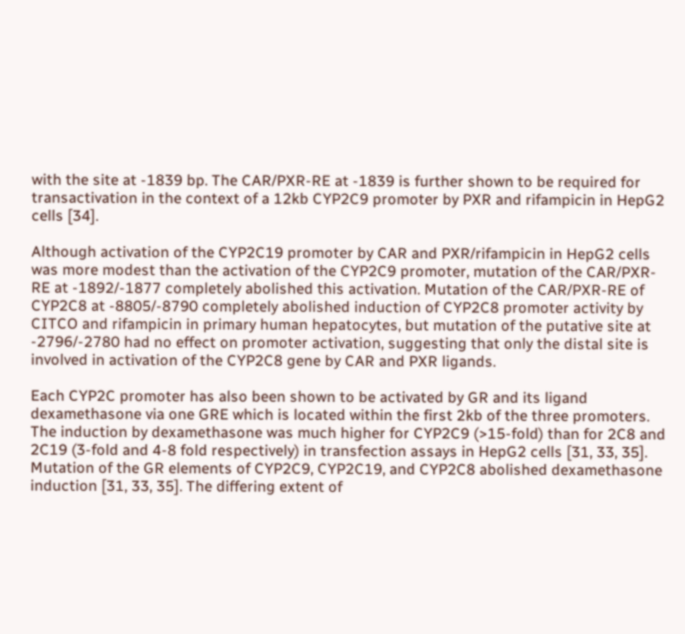with the site at -1839 bp. The CAR/PXR-RE at -1839 is further shown to be required for transactivation in the context of a 12kb CYP2C9 promoter by PXR and rifampicin in HepG2 cells [34].

Although activation of the CYP2C19 promoter by CAR and PXR/rifampicin in HepG2 cells was more modest than the activation of the CYP2C9 promoter, mutation of the CAR/PXR-RE at -1892/-1877 completely abolished this activation. Mutation of the CAR/PXR-RE of CYP2C8 at -8805/-8790 completely abolished induction of CYP2C8 promoter activity by CITCO and rifampicin in primary human hepatocytes, but mutation of the putative site at -2796/-2780 had no effect on promoter activation, suggesting that only the distal site is involved in activation of the CYP2C8 gene by CAR and PXR ligands.

Each CYP2C promoter has also been shown to be activated by GR and its ligand dexamethasone via one GRE which is located within the first 2kb of the three promoters. The induction by dexamethasone was much higher for CYP2C9 (>15-fold) than for 2C8 and 2C19 (3-fold and 4-8 fold respectively) in transfection assays in HepG2 cells [31, 33, 35]. Mutation of the GR elements of CYP2C9, CYP2C19, and CYP2C8 abolished dexamethasone induction [31, 33, 35]. The differing extent of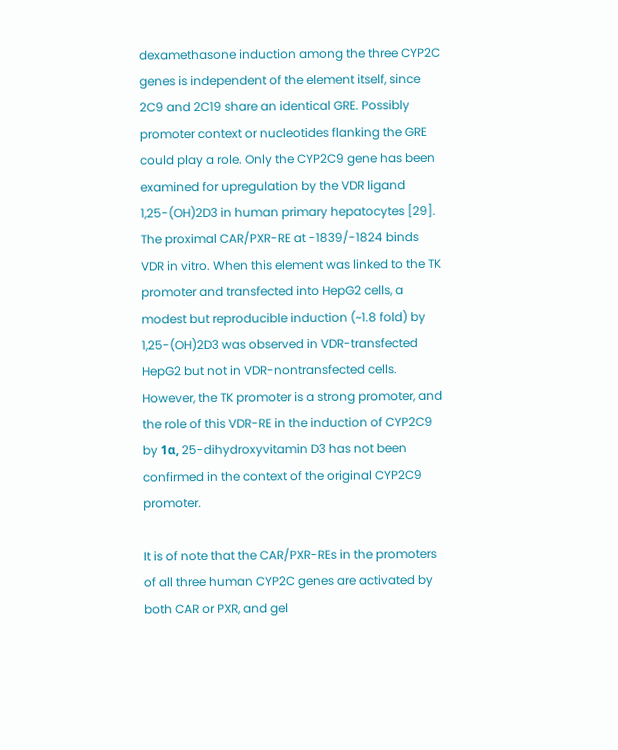dexamethasone induction among the three CYP2C genes is independent of the element itself, since 2C9 and 2C19 share an identical GRE. Possibly promoter context or nucleotides flanking the GRE could play a role. Only the CYP2C9 gene has been examined for upregulation by the VDR ligand 1,25-(OH)2D3 in human primary hepatocytes [29]. The proximal CAR/PXR-RE at -1839/-1824 binds VDR in vitro. When this element was linked to the TK promoter and transfected into HepG2 cells, a modest but reproducible induction (~1.8 fold) by 1,25-(OH)2D3 was observed in VDR-transfected HepG2 but not in VDR-nontransfected cells. However, the TK promoter is a strong promoter, and the role of this VDR-RE in the induction of CYP2C9 by 1α, 25-dihydroxyvitamin D3 has not been confirmed in the context of the original CYP2C9 promoter.

It is of note that the CAR/PXR-REs in the promoters of all three human CYP2C genes are activated by both CAR or PXR, and gel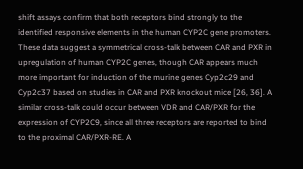shift assays confirm that both receptors bind strongly to the identified responsive elements in the human CYP2C gene promoters. These data suggest a symmetrical cross-talk between CAR and PXR in upregulation of human CYP2C genes, though CAR appears much more important for induction of the murine genes Cyp2c29 and Cyp2c37 based on studies in CAR and PXR knockout mice [26, 36]. A similar cross-talk could occur between VDR and CAR/PXR for the expression of CYP2C9, since all three receptors are reported to bind to the proximal CAR/PXR-RE. A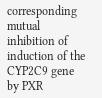corresponding mutual inhibition of induction of the CYP2C9 gene by PXR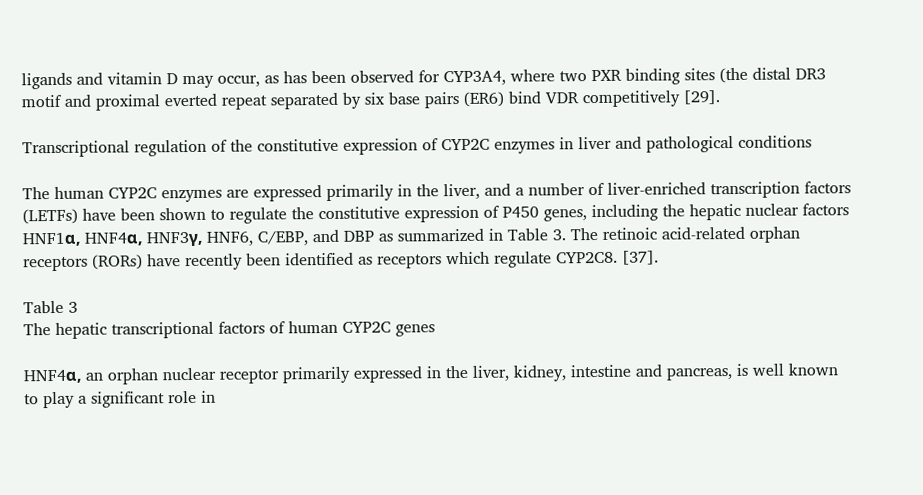ligands and vitamin D may occur, as has been observed for CYP3A4, where two PXR binding sites (the distal DR3 motif and proximal everted repeat separated by six base pairs (ER6) bind VDR competitively [29].

Transcriptional regulation of the constitutive expression of CYP2C enzymes in liver and pathological conditions

The human CYP2C enzymes are expressed primarily in the liver, and a number of liver-enriched transcription factors (LETFs) have been shown to regulate the constitutive expression of P450 genes, including the hepatic nuclear factors HNF1α, HNF4α, HNF3γ, HNF6, C/EBP, and DBP as summarized in Table 3. The retinoic acid-related orphan receptors (RORs) have recently been identified as receptors which regulate CYP2C8. [37].

Table 3
The hepatic transcriptional factors of human CYP2C genes

HNF4α, an orphan nuclear receptor primarily expressed in the liver, kidney, intestine and pancreas, is well known to play a significant role in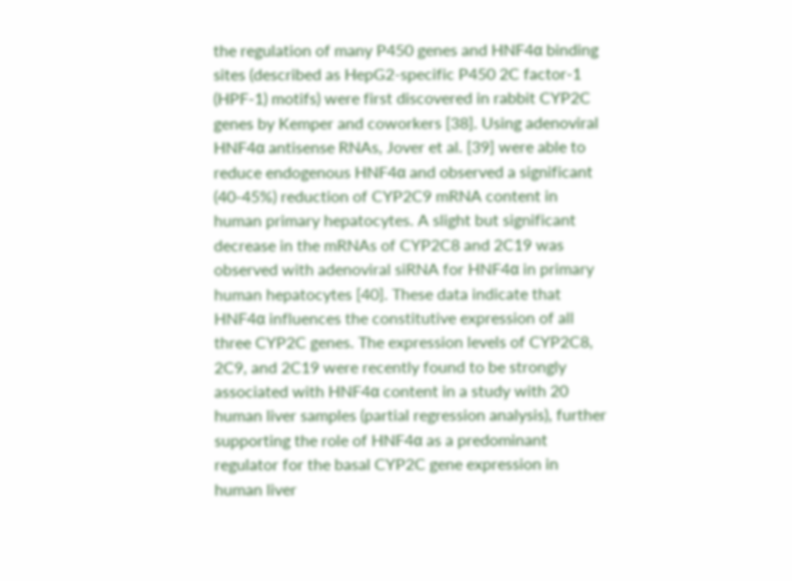the regulation of many P450 genes and HNF4α binding sites (described as HepG2-specific P450 2C factor-1 (HPF-1) motifs) were first discovered in rabbit CYP2C genes by Kemper and coworkers [38]. Using adenoviral HNF4α antisense RNAs, Jover et al. [39] were able to reduce endogenous HNF4α and observed a significant (40-45%) reduction of CYP2C9 mRNA content in human primary hepatocytes. A slight but significant decrease in the mRNAs of CYP2C8 and 2C19 was observed with adenoviral siRNA for HNF4α in primary human hepatocytes [40]. These data indicate that HNF4α influences the constitutive expression of all three CYP2C genes. The expression levels of CYP2C8, 2C9, and 2C19 were recently found to be strongly associated with HNF4α content in a study with 20 human liver samples (partial regression analysis), further supporting the role of HNF4α as a predominant regulator for the basal CYP2C gene expression in human liver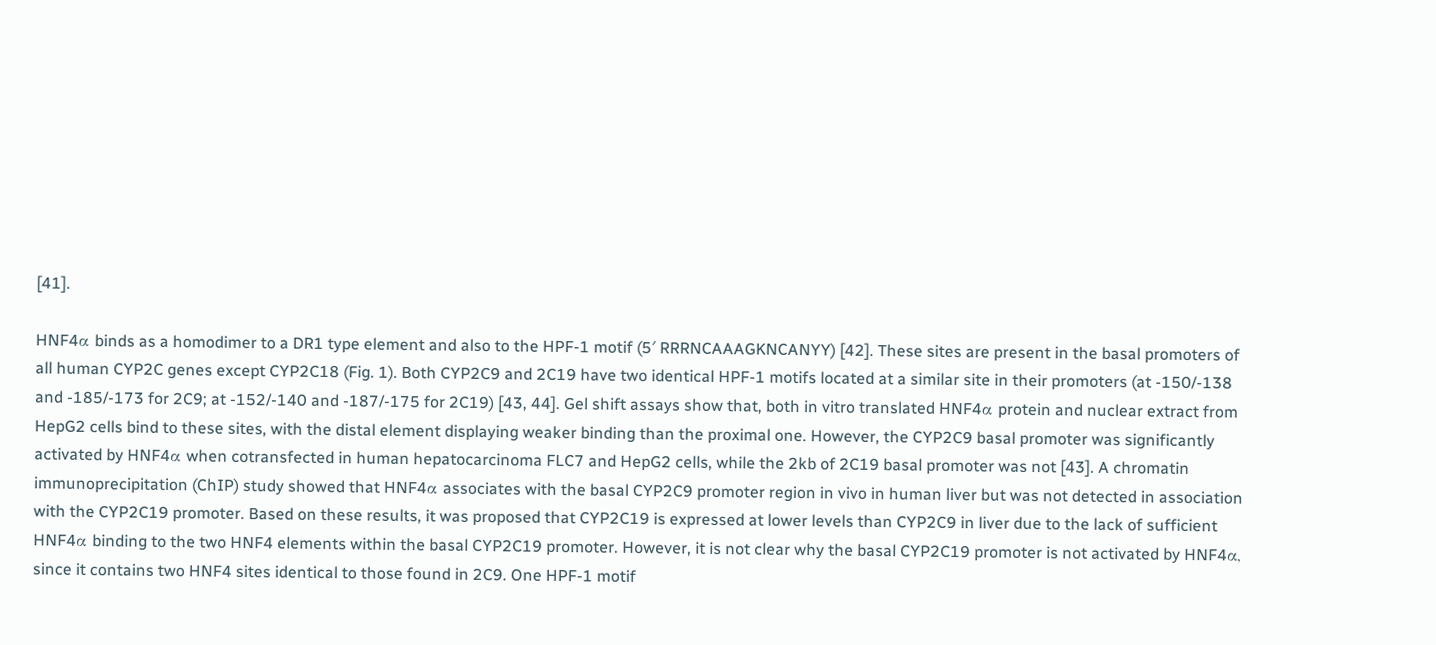[41].

HNF4α binds as a homodimer to a DR1 type element and also to the HPF-1 motif (5′ RRRNCAAAGKNCANYY) [42]. These sites are present in the basal promoters of all human CYP2C genes except CYP2C18 (Fig. 1). Both CYP2C9 and 2C19 have two identical HPF-1 motifs located at a similar site in their promoters (at -150/-138 and -185/-173 for 2C9; at -152/-140 and -187/-175 for 2C19) [43, 44]. Gel shift assays show that, both in vitro translated HNF4α protein and nuclear extract from HepG2 cells bind to these sites, with the distal element displaying weaker binding than the proximal one. However, the CYP2C9 basal promoter was significantly activated by HNF4α when cotransfected in human hepatocarcinoma FLC7 and HepG2 cells, while the 2kb of 2C19 basal promoter was not [43]. A chromatin immunoprecipitation (ChIP) study showed that HNF4α associates with the basal CYP2C9 promoter region in vivo in human liver but was not detected in association with the CYP2C19 promoter. Based on these results, it was proposed that CYP2C19 is expressed at lower levels than CYP2C9 in liver due to the lack of sufficient HNF4α binding to the two HNF4 elements within the basal CYP2C19 promoter. However, it is not clear why the basal CYP2C19 promoter is not activated by HNF4α, since it contains two HNF4 sites identical to those found in 2C9. One HPF-1 motif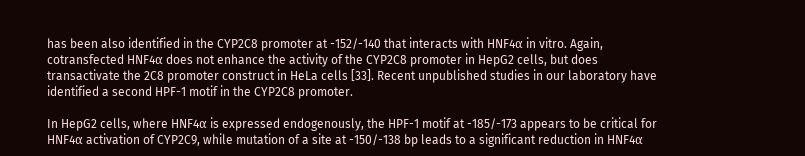has been also identified in the CYP2C8 promoter at -152/-140 that interacts with HNF4α in vitro. Again, cotransfected HNF4α does not enhance the activity of the CYP2C8 promoter in HepG2 cells, but does transactivate the 2C8 promoter construct in HeLa cells [33]. Recent unpublished studies in our laboratory have identified a second HPF-1 motif in the CYP2C8 promoter.

In HepG2 cells, where HNF4α is expressed endogenously, the HPF-1 motif at -185/-173 appears to be critical for HNF4α activation of CYP2C9, while mutation of a site at -150/-138 bp leads to a significant reduction in HNF4α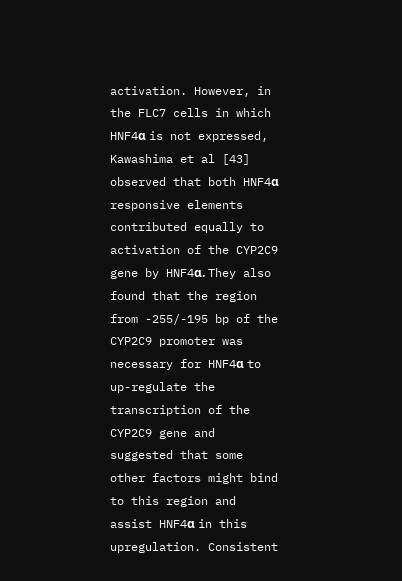activation. However, in the FLC7 cells in which HNF4α is not expressed, Kawashima et al [43] observed that both HNF4α responsive elements contributed equally to activation of the CYP2C9 gene by HNF4α. They also found that the region from -255/-195 bp of the CYP2C9 promoter was necessary for HNF4α to up-regulate the transcription of the CYP2C9 gene and suggested that some other factors might bind to this region and assist HNF4α in this upregulation. Consistent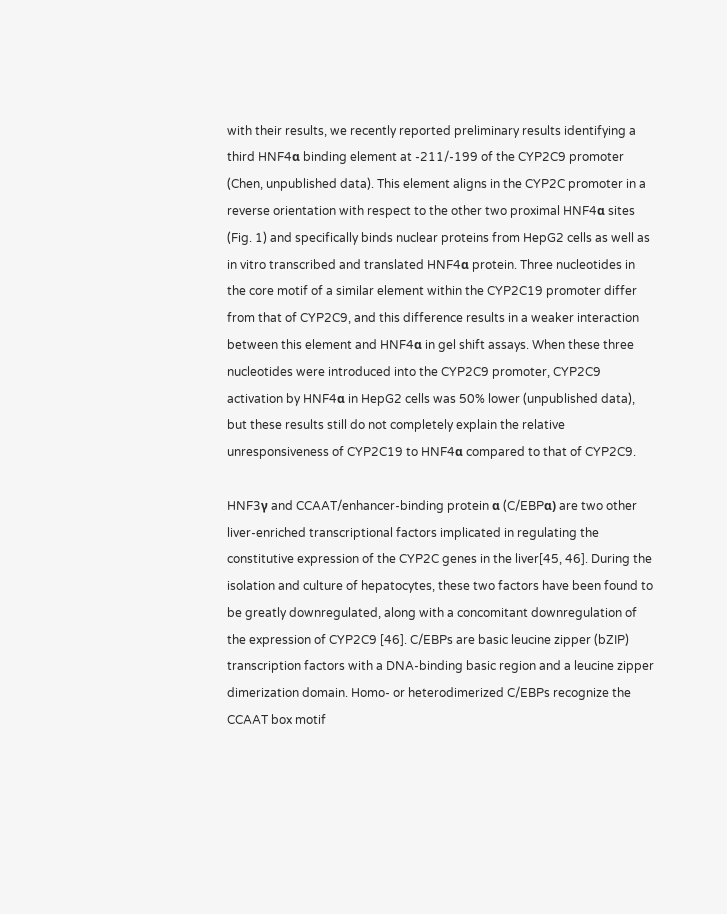with their results, we recently reported preliminary results identifying a third HNF4α binding element at -211/-199 of the CYP2C9 promoter (Chen, unpublished data). This element aligns in the CYP2C promoter in a reverse orientation with respect to the other two proximal HNF4α sites (Fig. 1) and specifically binds nuclear proteins from HepG2 cells as well as in vitro transcribed and translated HNF4α protein. Three nucleotides in the core motif of a similar element within the CYP2C19 promoter differ from that of CYP2C9, and this difference results in a weaker interaction between this element and HNF4α in gel shift assays. When these three nucleotides were introduced into the CYP2C9 promoter, CYP2C9 activation by HNF4α in HepG2 cells was 50% lower (unpublished data), but these results still do not completely explain the relative unresponsiveness of CYP2C19 to HNF4α compared to that of CYP2C9.

HNF3γ and CCAAT/enhancer-binding protein α (C/EBPα) are two other liver-enriched transcriptional factors implicated in regulating the constitutive expression of the CYP2C genes in the liver[45, 46]. During the isolation and culture of hepatocytes, these two factors have been found to be greatly downregulated, along with a concomitant downregulation of the expression of CYP2C9 [46]. C/EBPs are basic leucine zipper (bZIP) transcription factors with a DNA-binding basic region and a leucine zipper dimerization domain. Homo- or heterodimerized C/EBPs recognize the CCAAT box motif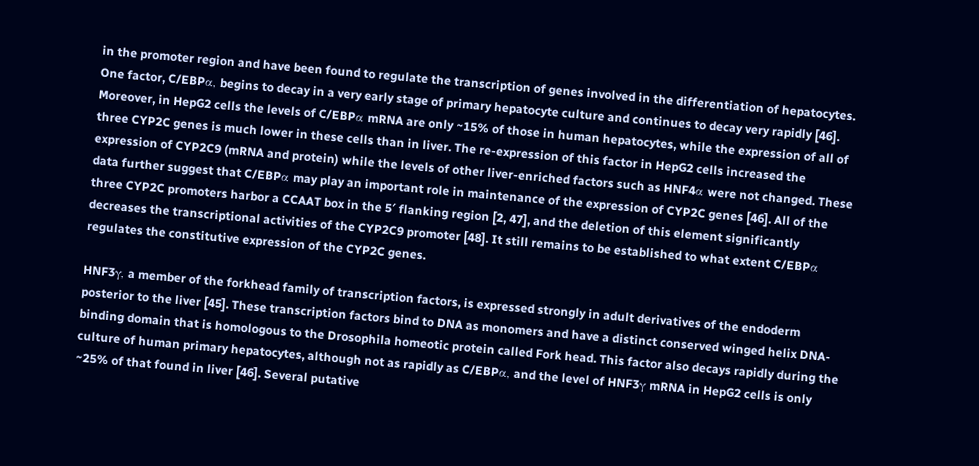in the promoter region and have been found to regulate the transcription of genes involved in the differentiation of hepatocytes. One factor, C/EBPα, begins to decay in a very early stage of primary hepatocyte culture and continues to decay very rapidly [46]. Moreover, in HepG2 cells the levels of C/EBPα mRNA are only ~15% of those in human hepatocytes, while the expression of all of three CYP2C genes is much lower in these cells than in liver. The re-expression of this factor in HepG2 cells increased the expression of CYP2C9 (mRNA and protein) while the levels of other liver-enriched factors such as HNF4α were not changed. These data further suggest that C/EBPα may play an important role in maintenance of the expression of CYP2C genes [46]. All of the three CYP2C promoters harbor a CCAAT box in the 5′ flanking region [2, 47], and the deletion of this element significantly decreases the transcriptional activities of the CYP2C9 promoter [48]. It still remains to be established to what extent C/EBPα regulates the constitutive expression of the CYP2C genes.

HNF3γ, a member of the forkhead family of transcription factors, is expressed strongly in adult derivatives of the endoderm posterior to the liver [45]. These transcription factors bind to DNA as monomers and have a distinct conserved winged helix DNA-binding domain that is homologous to the Drosophila homeotic protein called Fork head. This factor also decays rapidly during the culture of human primary hepatocytes, although not as rapidly as C/EBPα, and the level of HNF3γ mRNA in HepG2 cells is only ~25% of that found in liver [46]. Several putative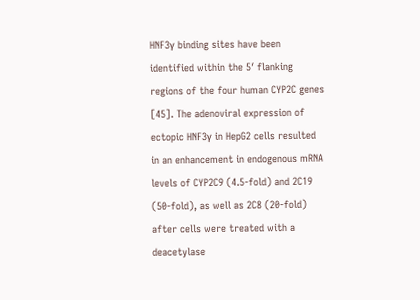HNF3γ binding sites have been identified within the 5′ flanking regions of the four human CYP2C genes [45]. The adenoviral expression of ectopic HNF3γ in HepG2 cells resulted in an enhancement in endogenous mRNA levels of CYP2C9 (4.5-fold) and 2C19 (50-fold), as well as 2C8 (20-fold) after cells were treated with a deacetylase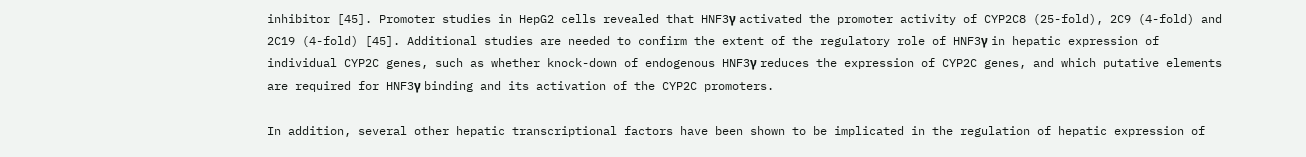inhibitor [45]. Promoter studies in HepG2 cells revealed that HNF3γ activated the promoter activity of CYP2C8 (25-fold), 2C9 (4-fold) and 2C19 (4-fold) [45]. Additional studies are needed to confirm the extent of the regulatory role of HNF3γ in hepatic expression of individual CYP2C genes, such as whether knock-down of endogenous HNF3γ reduces the expression of CYP2C genes, and which putative elements are required for HNF3γ binding and its activation of the CYP2C promoters.

In addition, several other hepatic transcriptional factors have been shown to be implicated in the regulation of hepatic expression of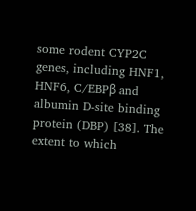some rodent CYP2C genes, including HNF1, HNF6, C/EBPβ and albumin D-site binding protein (DBP) [38]. The extent to which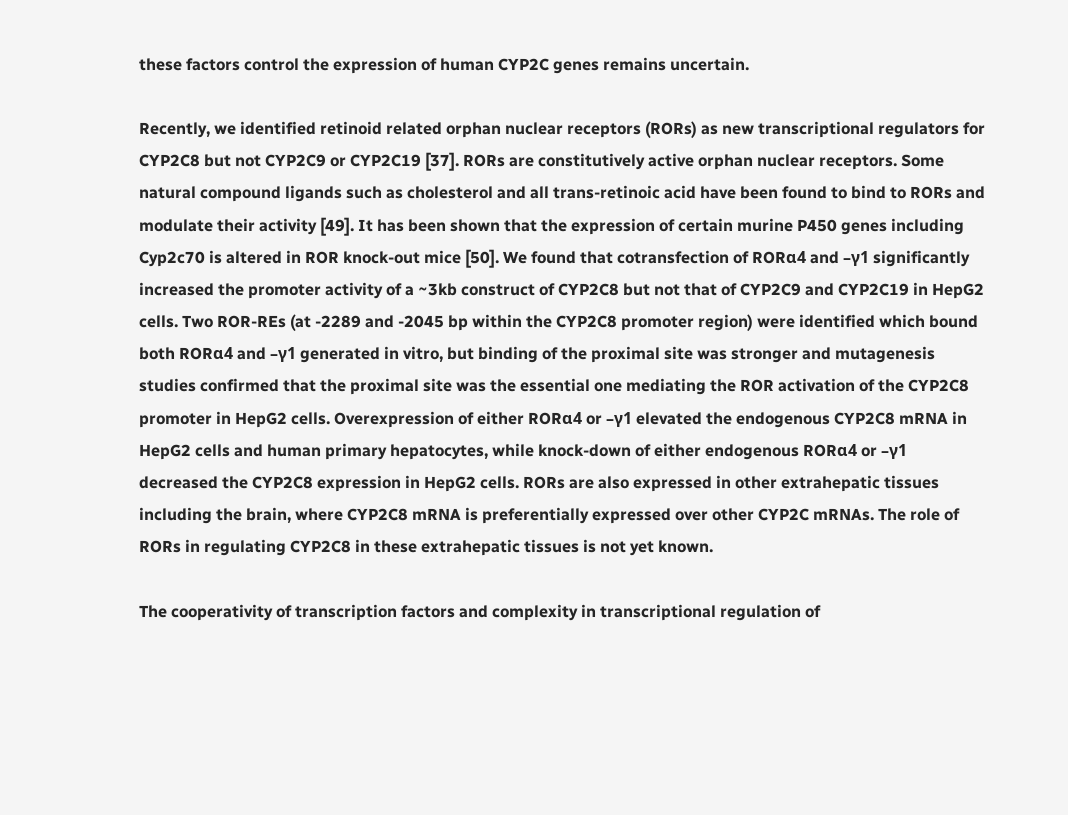these factors control the expression of human CYP2C genes remains uncertain.

Recently, we identified retinoid related orphan nuclear receptors (RORs) as new transcriptional regulators for CYP2C8 but not CYP2C9 or CYP2C19 [37]. RORs are constitutively active orphan nuclear receptors. Some natural compound ligands such as cholesterol and all trans-retinoic acid have been found to bind to RORs and modulate their activity [49]. It has been shown that the expression of certain murine P450 genes including Cyp2c70 is altered in ROR knock-out mice [50]. We found that cotransfection of RORα4 and –γ1 significantly increased the promoter activity of a ~3kb construct of CYP2C8 but not that of CYP2C9 and CYP2C19 in HepG2 cells. Two ROR-REs (at -2289 and -2045 bp within the CYP2C8 promoter region) were identified which bound both RORα4 and –γ1 generated in vitro, but binding of the proximal site was stronger and mutagenesis studies confirmed that the proximal site was the essential one mediating the ROR activation of the CYP2C8 promoter in HepG2 cells. Overexpression of either RORα4 or –γ1 elevated the endogenous CYP2C8 mRNA in HepG2 cells and human primary hepatocytes, while knock-down of either endogenous RORα4 or –γ1 decreased the CYP2C8 expression in HepG2 cells. RORs are also expressed in other extrahepatic tissues including the brain, where CYP2C8 mRNA is preferentially expressed over other CYP2C mRNAs. The role of RORs in regulating CYP2C8 in these extrahepatic tissues is not yet known.

The cooperativity of transcription factors and complexity in transcriptional regulation of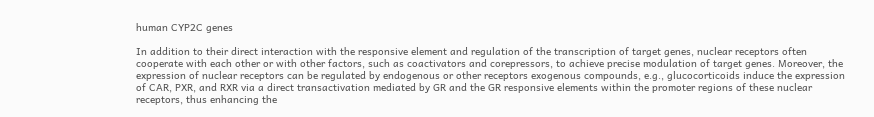human CYP2C genes

In addition to their direct interaction with the responsive element and regulation of the transcription of target genes, nuclear receptors often cooperate with each other or with other factors, such as coactivators and corepressors, to achieve precise modulation of target genes. Moreover, the expression of nuclear receptors can be regulated by endogenous or other receptors exogenous compounds, e.g., glucocorticoids induce the expression of CAR, PXR, and RXR via a direct transactivation mediated by GR and the GR responsive elements within the promoter regions of these nuclear receptors, thus enhancing the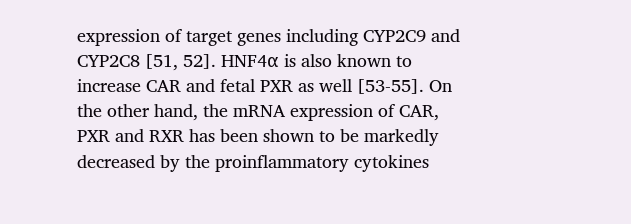expression of target genes including CYP2C9 and CYP2C8 [51, 52]. HNF4α is also known to increase CAR and fetal PXR as well [53-55]. On the other hand, the mRNA expression of CAR, PXR and RXR has been shown to be markedly decreased by the proinflammatory cytokines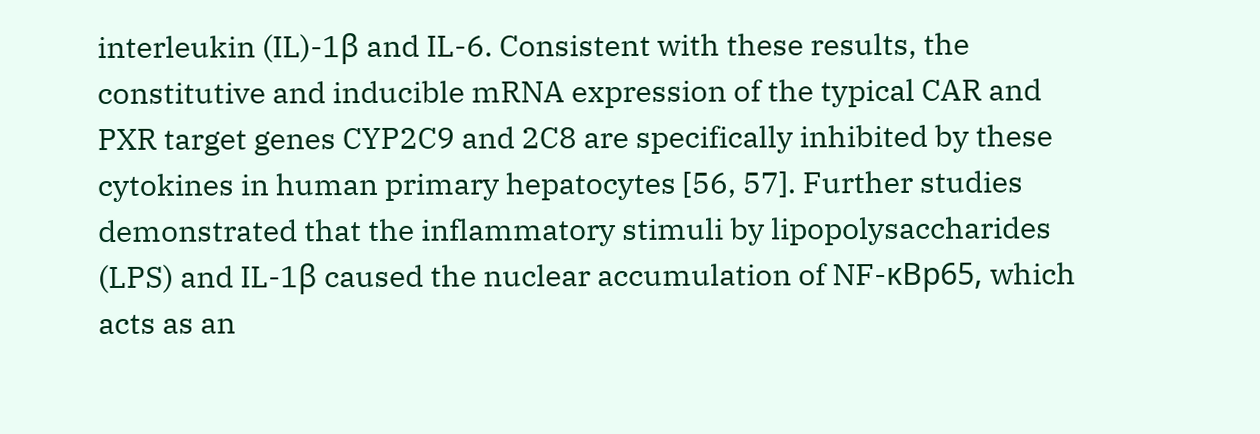interleukin (IL)-1β and IL-6. Consistent with these results, the constitutive and inducible mRNA expression of the typical CAR and PXR target genes CYP2C9 and 2C8 are specifically inhibited by these cytokines in human primary hepatocytes [56, 57]. Further studies demonstrated that the inflammatory stimuli by lipopolysaccharides (LPS) and IL-1β caused the nuclear accumulation of NF-κBp65, which acts as an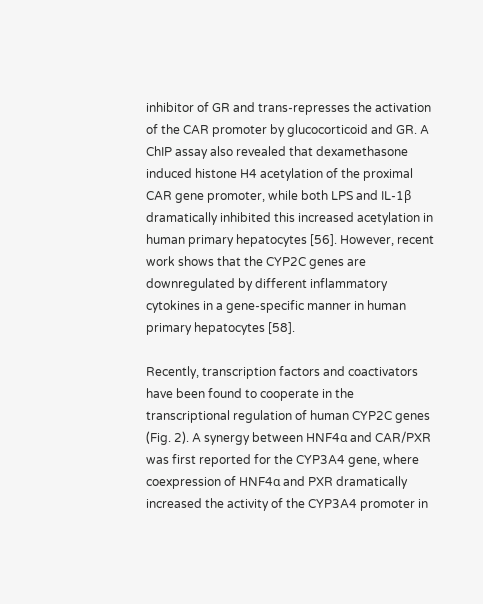inhibitor of GR and trans-represses the activation of the CAR promoter by glucocorticoid and GR. A ChIP assay also revealed that dexamethasone induced histone H4 acetylation of the proximal CAR gene promoter, while both LPS and IL-1β dramatically inhibited this increased acetylation in human primary hepatocytes [56]. However, recent work shows that the CYP2C genes are downregulated by different inflammatory cytokines in a gene-specific manner in human primary hepatocytes [58].

Recently, transcription factors and coactivators have been found to cooperate in the transcriptional regulation of human CYP2C genes (Fig. 2). A synergy between HNF4α and CAR/PXR was first reported for the CYP3A4 gene, where coexpression of HNF4α and PXR dramatically increased the activity of the CYP3A4 promoter in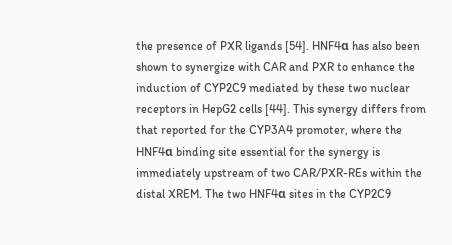the presence of PXR ligands [54]. HNF4α has also been shown to synergize with CAR and PXR to enhance the induction of CYP2C9 mediated by these two nuclear receptors in HepG2 cells [44]. This synergy differs from that reported for the CYP3A4 promoter, where the HNF4α binding site essential for the synergy is immediately upstream of two CAR/PXR-REs within the distal XREM. The two HNF4α sites in the CYP2C9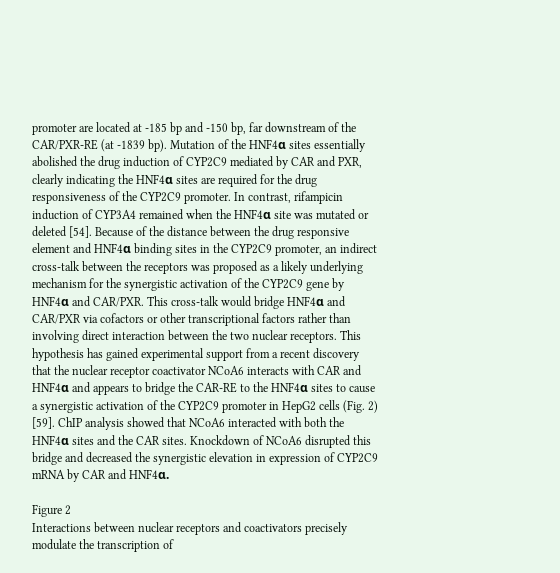promoter are located at -185 bp and -150 bp, far downstream of the CAR/PXR-RE (at -1839 bp). Mutation of the HNF4α sites essentially abolished the drug induction of CYP2C9 mediated by CAR and PXR, clearly indicating the HNF4α sites are required for the drug responsiveness of the CYP2C9 promoter. In contrast, rifampicin induction of CYP3A4 remained when the HNF4α site was mutated or deleted [54]. Because of the distance between the drug responsive element and HNF4α binding sites in the CYP2C9 promoter, an indirect cross-talk between the receptors was proposed as a likely underlying mechanism for the synergistic activation of the CYP2C9 gene by HNF4α and CAR/PXR. This cross-talk would bridge HNF4α and CAR/PXR via cofactors or other transcriptional factors rather than involving direct interaction between the two nuclear receptors. This hypothesis has gained experimental support from a recent discovery that the nuclear receptor coactivator NCoA6 interacts with CAR and HNF4α and appears to bridge the CAR-RE to the HNF4α sites to cause a synergistic activation of the CYP2C9 promoter in HepG2 cells (Fig. 2) [59]. ChIP analysis showed that NCoA6 interacted with both the HNF4α sites and the CAR sites. Knockdown of NCoA6 disrupted this bridge and decreased the synergistic elevation in expression of CYP2C9 mRNA by CAR and HNF4α.

Figure 2
Interactions between nuclear receptors and coactivators precisely modulate the transcription of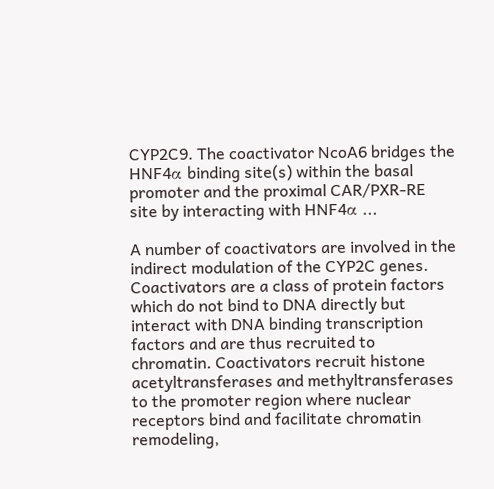CYP2C9. The coactivator NcoA6 bridges the HNF4α binding site(s) within the basal promoter and the proximal CAR/PXR-RE site by interacting with HNF4α ...

A number of coactivators are involved in the indirect modulation of the CYP2C genes. Coactivators are a class of protein factors which do not bind to DNA directly but interact with DNA binding transcription factors and are thus recruited to chromatin. Coactivators recruit histone acetyltransferases and methyltransferases to the promoter region where nuclear receptors bind and facilitate chromatin remodeling,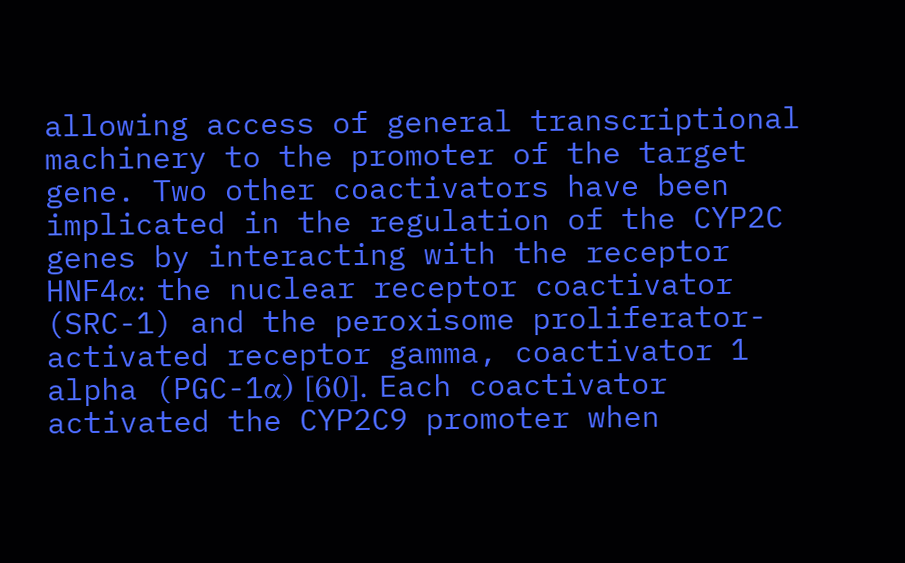allowing access of general transcriptional machinery to the promoter of the target gene. Two other coactivators have been implicated in the regulation of the CYP2C genes by interacting with the receptor HNF4α: the nuclear receptor coactivator (SRC-1) and the peroxisome proliferator-activated receptor gamma, coactivator 1 alpha (PGC-1α) [60]. Each coactivator activated the CYP2C9 promoter when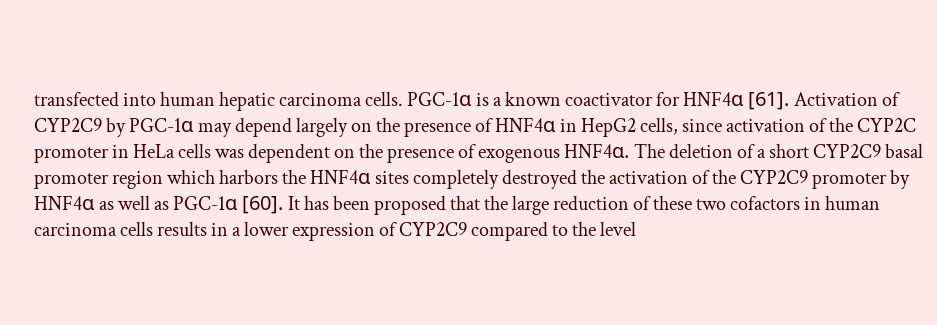transfected into human hepatic carcinoma cells. PGC-1α is a known coactivator for HNF4α [61]. Activation of CYP2C9 by PGC-1α may depend largely on the presence of HNF4α in HepG2 cells, since activation of the CYP2C promoter in HeLa cells was dependent on the presence of exogenous HNF4α. The deletion of a short CYP2C9 basal promoter region which harbors the HNF4α sites completely destroyed the activation of the CYP2C9 promoter by HNF4α as well as PGC-1α [60]. It has been proposed that the large reduction of these two cofactors in human carcinoma cells results in a lower expression of CYP2C9 compared to the level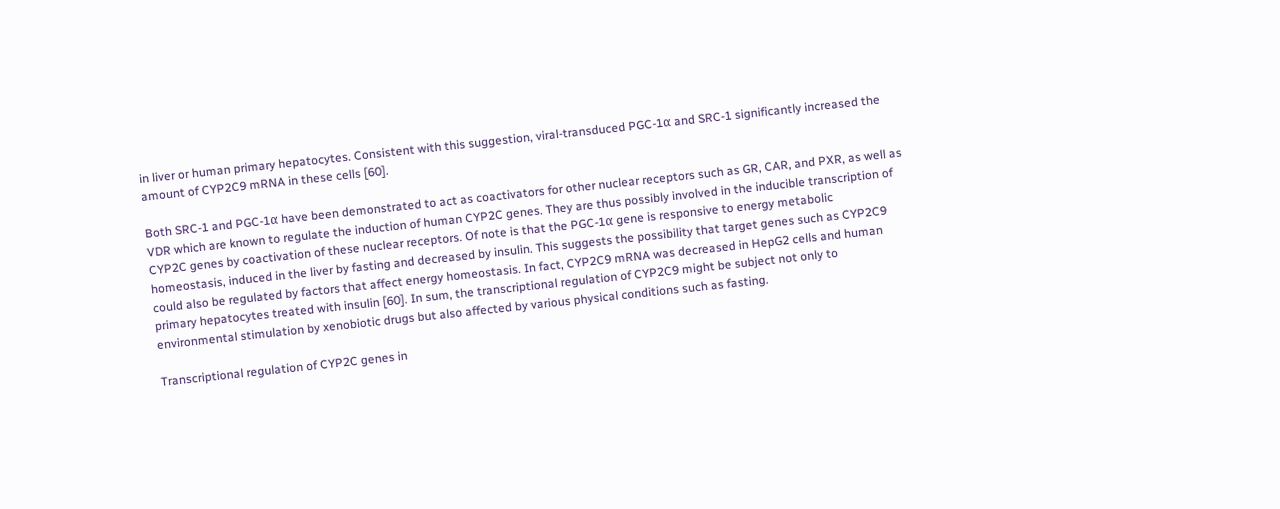in liver or human primary hepatocytes. Consistent with this suggestion, viral-transduced PGC-1α and SRC-1 significantly increased the amount of CYP2C9 mRNA in these cells [60].

Both SRC-1 and PGC-1α have been demonstrated to act as coactivators for other nuclear receptors such as GR, CAR, and PXR, as well as VDR which are known to regulate the induction of human CYP2C genes. They are thus possibly involved in the inducible transcription of CYP2C genes by coactivation of these nuclear receptors. Of note is that the PGC-1α gene is responsive to energy metabolic homeostasis, induced in the liver by fasting and decreased by insulin. This suggests the possibility that target genes such as CYP2C9 could also be regulated by factors that affect energy homeostasis. In fact, CYP2C9 mRNA was decreased in HepG2 cells and human primary hepatocytes treated with insulin [60]. In sum, the transcriptional regulation of CYP2C9 might be subject not only to environmental stimulation by xenobiotic drugs but also affected by various physical conditions such as fasting.

Transcriptional regulation of CYP2C genes in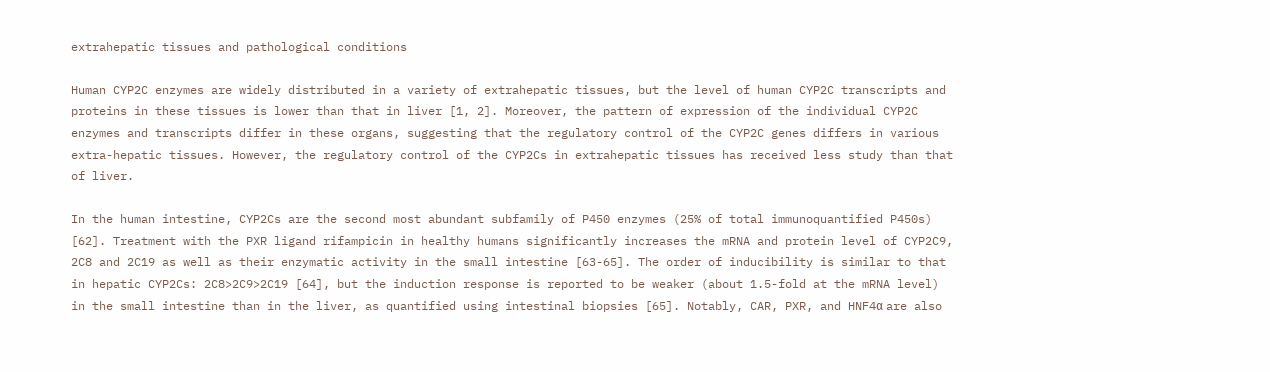extrahepatic tissues and pathological conditions

Human CYP2C enzymes are widely distributed in a variety of extrahepatic tissues, but the level of human CYP2C transcripts and proteins in these tissues is lower than that in liver [1, 2]. Moreover, the pattern of expression of the individual CYP2C enzymes and transcripts differ in these organs, suggesting that the regulatory control of the CYP2C genes differs in various extra-hepatic tissues. However, the regulatory control of the CYP2Cs in extrahepatic tissues has received less study than that of liver.

In the human intestine, CYP2Cs are the second most abundant subfamily of P450 enzymes (25% of total immunoquantified P450s) [62]. Treatment with the PXR ligand rifampicin in healthy humans significantly increases the mRNA and protein level of CYP2C9, 2C8 and 2C19 as well as their enzymatic activity in the small intestine [63-65]. The order of inducibility is similar to that in hepatic CYP2Cs: 2C8>2C9>2C19 [64], but the induction response is reported to be weaker (about 1.5-fold at the mRNA level) in the small intestine than in the liver, as quantified using intestinal biopsies [65]. Notably, CAR, PXR, and HNF4α are also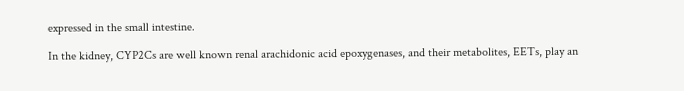expressed in the small intestine.

In the kidney, CYP2Cs are well known renal arachidonic acid epoxygenases, and their metabolites, EETs, play an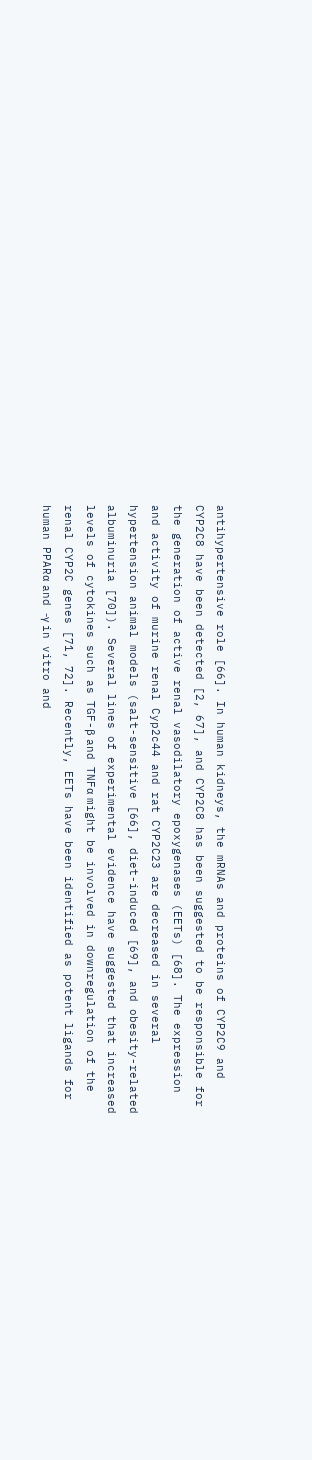antihypertensive role [66]. In human kidneys, the mRNAs and proteins of CYP2C9 and CYP2C8 have been detected [2, 67], and CYP2C8 has been suggested to be responsible for the generation of active renal vasodilatory epoxygenases (EETs) [68]. The expression and activity of murine renal Cyp2c44 and rat CYP2C23 are decreased in several hypertension animal models (salt-sensitive [66], diet-induced [69], and obesity-related albuminuria [70]). Several lines of experimental evidence have suggested that increased levels of cytokines such as TGF-β and TNFα might be involved in downregulation of the renal CYP2C genes [71, 72]. Recently, EETs have been identified as potent ligands for human PPARα and -γ in vitro and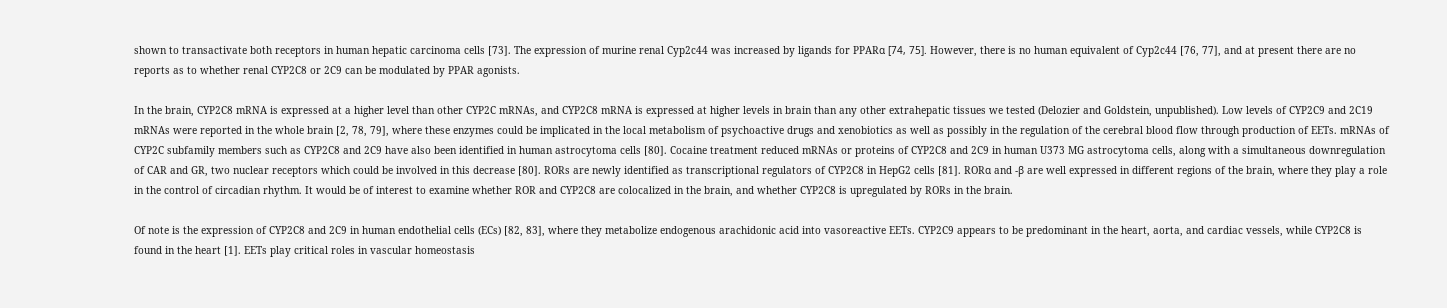shown to transactivate both receptors in human hepatic carcinoma cells [73]. The expression of murine renal Cyp2c44 was increased by ligands for PPARα [74, 75]. However, there is no human equivalent of Cyp2c44 [76, 77], and at present there are no reports as to whether renal CYP2C8 or 2C9 can be modulated by PPAR agonists.

In the brain, CYP2C8 mRNA is expressed at a higher level than other CYP2C mRNAs, and CYP2C8 mRNA is expressed at higher levels in brain than any other extrahepatic tissues we tested (Delozier and Goldstein, unpublished). Low levels of CYP2C9 and 2C19 mRNAs were reported in the whole brain [2, 78, 79], where these enzymes could be implicated in the local metabolism of psychoactive drugs and xenobiotics as well as possibly in the regulation of the cerebral blood flow through production of EETs. mRNAs of CYP2C subfamily members such as CYP2C8 and 2C9 have also been identified in human astrocytoma cells [80]. Cocaine treatment reduced mRNAs or proteins of CYP2C8 and 2C9 in human U373 MG astrocytoma cells, along with a simultaneous downregulation of CAR and GR, two nuclear receptors which could be involved in this decrease [80]. RORs are newly identified as transcriptional regulators of CYP2C8 in HepG2 cells [81]. RORα and -β are well expressed in different regions of the brain, where they play a role in the control of circadian rhythm. It would be of interest to examine whether ROR and CYP2C8 are colocalized in the brain, and whether CYP2C8 is upregulated by RORs in the brain.

Of note is the expression of CYP2C8 and 2C9 in human endothelial cells (ECs) [82, 83], where they metabolize endogenous arachidonic acid into vasoreactive EETs. CYP2C9 appears to be predominant in the heart, aorta, and cardiac vessels, while CYP2C8 is found in the heart [1]. EETs play critical roles in vascular homeostasis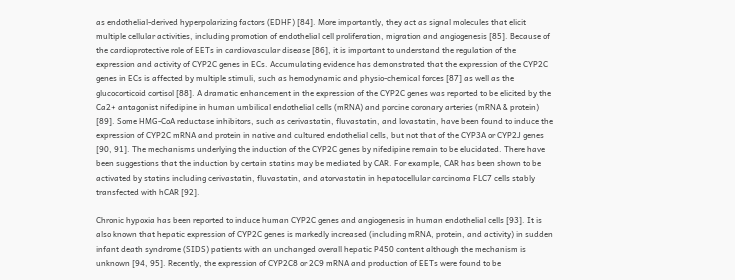as endothelial-derived hyperpolarizing factors (EDHF) [84]. More importantly, they act as signal molecules that elicit multiple cellular activities, including promotion of endothelial cell proliferation, migration and angiogenesis [85]. Because of the cardioprotective role of EETs in cardiovascular disease [86], it is important to understand the regulation of the expression and activity of CYP2C genes in ECs. Accumulating evidence has demonstrated that the expression of the CYP2C genes in ECs is affected by multiple stimuli, such as hemodynamic and physio-chemical forces [87] as well as the glucocorticoid cortisol [88]. A dramatic enhancement in the expression of the CYP2C genes was reported to be elicited by the Ca2+ antagonist nifedipine in human umbilical endothelial cells (mRNA) and porcine coronary arteries (mRNA & protein) [89]. Some HMG-CoA reductase inhibitors, such as cerivastatin, fluvastatin, and lovastatin, have been found to induce the expression of CYP2C mRNA and protein in native and cultured endothelial cells, but not that of the CYP3A or CYP2J genes [90, 91]. The mechanisms underlying the induction of the CYP2C genes by nifedipine remain to be elucidated. There have been suggestions that the induction by certain statins may be mediated by CAR. For example, CAR has been shown to be activated by statins including cerivastatin, fluvastatin, and atorvastatin in hepatocellular carcinoma FLC7 cells stably transfected with hCAR [92].

Chronic hypoxia has been reported to induce human CYP2C genes and angiogenesis in human endothelial cells [93]. It is also known that hepatic expression of CYP2C genes is markedly increased (including mRNA, protein, and activity) in sudden infant death syndrome (SIDS) patients with an unchanged overall hepatic P450 content although the mechanism is unknown [94, 95]. Recently, the expression of CYP2C8 or 2C9 mRNA and production of EETs were found to be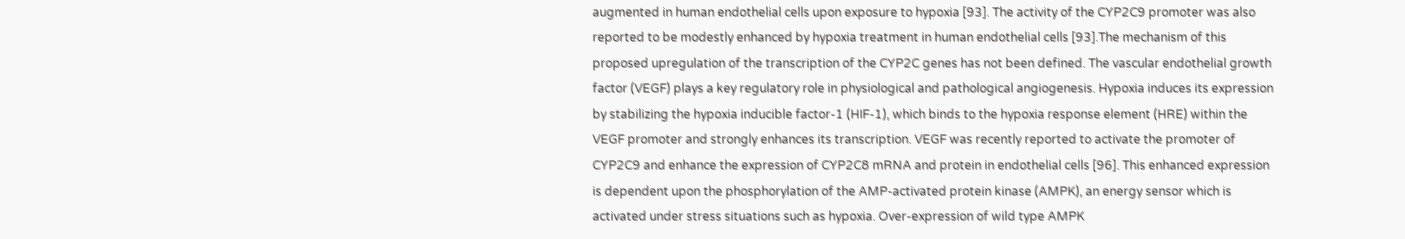augmented in human endothelial cells upon exposure to hypoxia [93]. The activity of the CYP2C9 promoter was also reported to be modestly enhanced by hypoxia treatment in human endothelial cells [93].The mechanism of this proposed upregulation of the transcription of the CYP2C genes has not been defined. The vascular endothelial growth factor (VEGF) plays a key regulatory role in physiological and pathological angiogenesis. Hypoxia induces its expression by stabilizing the hypoxia inducible factor-1 (HIF-1), which binds to the hypoxia response element (HRE) within the VEGF promoter and strongly enhances its transcription. VEGF was recently reported to activate the promoter of CYP2C9 and enhance the expression of CYP2C8 mRNA and protein in endothelial cells [96]. This enhanced expression is dependent upon the phosphorylation of the AMP-activated protein kinase (AMPK), an energy sensor which is activated under stress situations such as hypoxia. Over-expression of wild type AMPK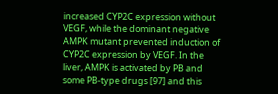increased CYP2C expression without VEGF, while the dominant negative AMPK mutant prevented induction of CYP2C expression by VEGF. In the liver, AMPK is activated by PB and some PB-type drugs [97] and this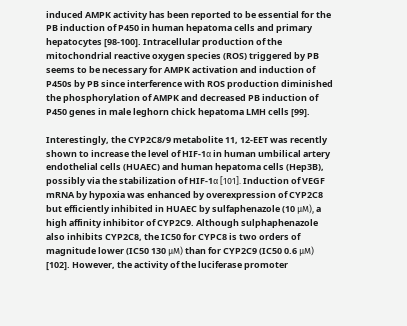induced AMPK activity has been reported to be essential for the PB induction of P450 in human hepatoma cells and primary hepatocytes [98-100]. Intracellular production of the mitochondrial reactive oxygen species (ROS) triggered by PB seems to be necessary for AMPK activation and induction of P450s by PB since interference with ROS production diminished the phosphorylation of AMPK and decreased PB induction of P450 genes in male leghorn chick hepatoma LMH cells [99].

Interestingly, the CYP2C8/9 metabolite 11, 12-EET was recently shown to increase the level of HIF-1α in human umbilical artery endothelial cells (HUAEC) and human hepatoma cells (Hep3B), possibly via the stabilization of HIF-1α [101]. Induction of VEGF mRNA by hypoxia was enhanced by overexpression of CYP2C8 but efficiently inhibited in HUAEC by sulfaphenazole (10 μM), a high affinity inhibitor of CYP2C9. Although sulphaphenazole also inhibits CYP2C8, the IC50 for CYPC8 is two orders of magnitude lower (IC50 130 μM) than for CYP2C9 (IC50 0.6 μM) [102]. However, the activity of the luciferase promoter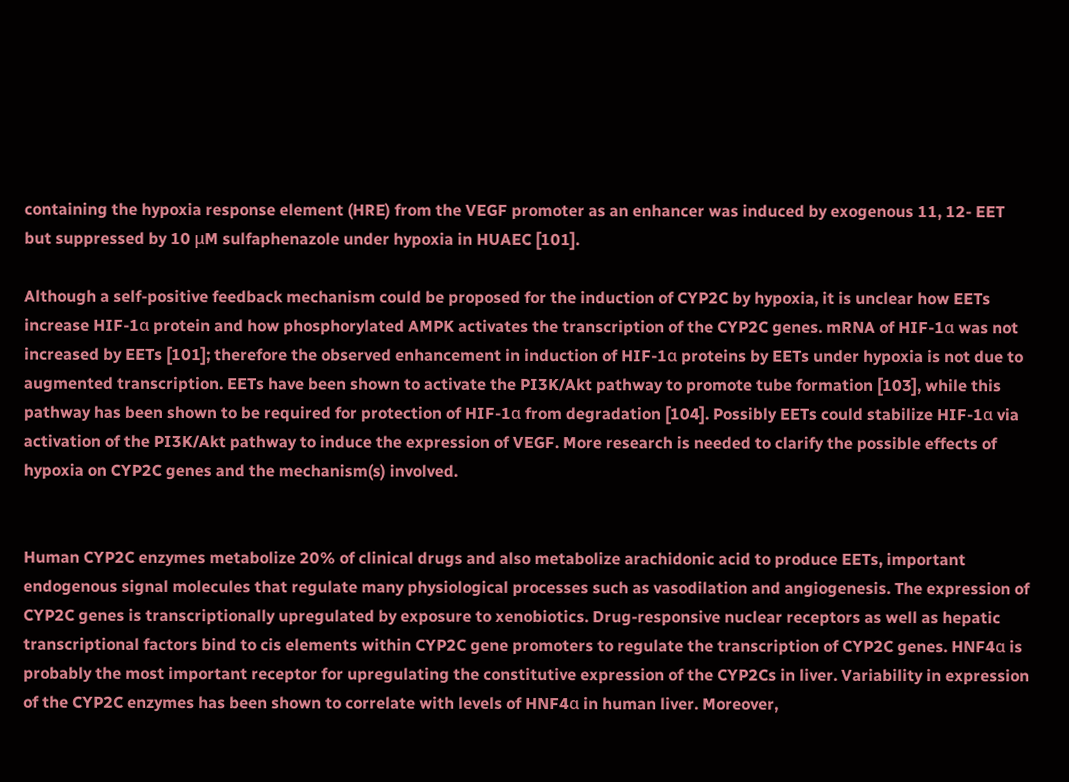containing the hypoxia response element (HRE) from the VEGF promoter as an enhancer was induced by exogenous 11, 12- EET but suppressed by 10 μM sulfaphenazole under hypoxia in HUAEC [101].

Although a self-positive feedback mechanism could be proposed for the induction of CYP2C by hypoxia, it is unclear how EETs increase HIF-1α protein and how phosphorylated AMPK activates the transcription of the CYP2C genes. mRNA of HIF-1α was not increased by EETs [101]; therefore the observed enhancement in induction of HIF-1α proteins by EETs under hypoxia is not due to augmented transcription. EETs have been shown to activate the PI3K/Akt pathway to promote tube formation [103], while this pathway has been shown to be required for protection of HIF-1α from degradation [104]. Possibly EETs could stabilize HIF-1α via activation of the PI3K/Akt pathway to induce the expression of VEGF. More research is needed to clarify the possible effects of hypoxia on CYP2C genes and the mechanism(s) involved.


Human CYP2C enzymes metabolize 20% of clinical drugs and also metabolize arachidonic acid to produce EETs, important endogenous signal molecules that regulate many physiological processes such as vasodilation and angiogenesis. The expression of CYP2C genes is transcriptionally upregulated by exposure to xenobiotics. Drug-responsive nuclear receptors as well as hepatic transcriptional factors bind to cis elements within CYP2C gene promoters to regulate the transcription of CYP2C genes. HNF4α is probably the most important receptor for upregulating the constitutive expression of the CYP2Cs in liver. Variability in expression of the CYP2C enzymes has been shown to correlate with levels of HNF4α in human liver. Moreover,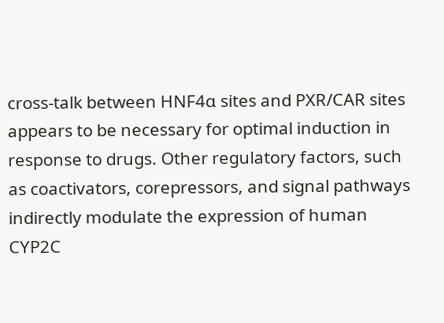cross-talk between HNF4α sites and PXR/CAR sites appears to be necessary for optimal induction in response to drugs. Other regulatory factors, such as coactivators, corepressors, and signal pathways indirectly modulate the expression of human CYP2C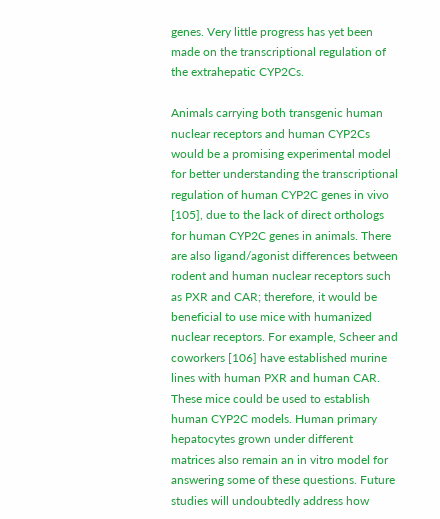genes. Very little progress has yet been made on the transcriptional regulation of the extrahepatic CYP2Cs.

Animals carrying both transgenic human nuclear receptors and human CYP2Cs would be a promising experimental model for better understanding the transcriptional regulation of human CYP2C genes in vivo [105], due to the lack of direct orthologs for human CYP2C genes in animals. There are also ligand/agonist differences between rodent and human nuclear receptors such as PXR and CAR; therefore, it would be beneficial to use mice with humanized nuclear receptors. For example, Scheer and coworkers [106] have established murine lines with human PXR and human CAR. These mice could be used to establish human CYP2C models. Human primary hepatocytes grown under different matrices also remain an in vitro model for answering some of these questions. Future studies will undoubtedly address how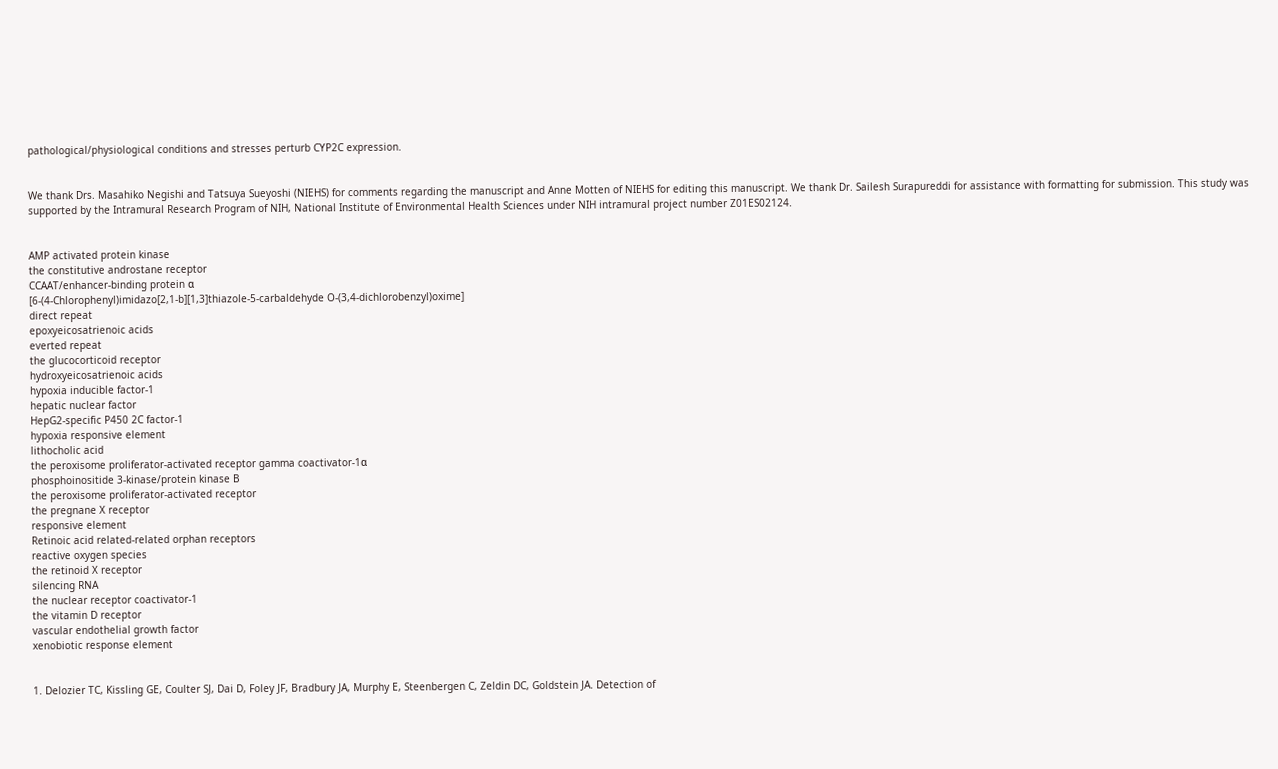pathological/physiological conditions and stresses perturb CYP2C expression.


We thank Drs. Masahiko Negishi and Tatsuya Sueyoshi (NIEHS) for comments regarding the manuscript and Anne Motten of NIEHS for editing this manuscript. We thank Dr. Sailesh Surapureddi for assistance with formatting for submission. This study was supported by the Intramural Research Program of NIH, National Institute of Environmental Health Sciences under NIH intramural project number Z01ES02124.


AMP activated protein kinase
the constitutive androstane receptor
CCAAT/enhancer-binding protein α
[6-(4-Chlorophenyl)imidazo[2,1-b][1,3]thiazole-5-carbaldehyde O-(3,4-dichlorobenzyl)oxime]
direct repeat
epoxyeicosatrienoic acids
everted repeat
the glucocorticoid receptor
hydroxyeicosatrienoic acids
hypoxia inducible factor-1
hepatic nuclear factor
HepG2-specific P450 2C factor-1
hypoxia responsive element
lithocholic acid
the peroxisome proliferator-activated receptor gamma coactivator-1α
phosphoinositide 3-kinase/protein kinase B
the peroxisome proliferator-activated receptor
the pregnane X receptor
responsive element
Retinoic acid related-related orphan receptors
reactive oxygen species
the retinoid X receptor
silencing RNA
the nuclear receptor coactivator-1
the vitamin D receptor
vascular endothelial growth factor
xenobiotic response element


1. Delozier TC, Kissling GE, Coulter SJ, Dai D, Foley JF, Bradbury JA, Murphy E, Steenbergen C, Zeldin DC, Goldstein JA. Detection of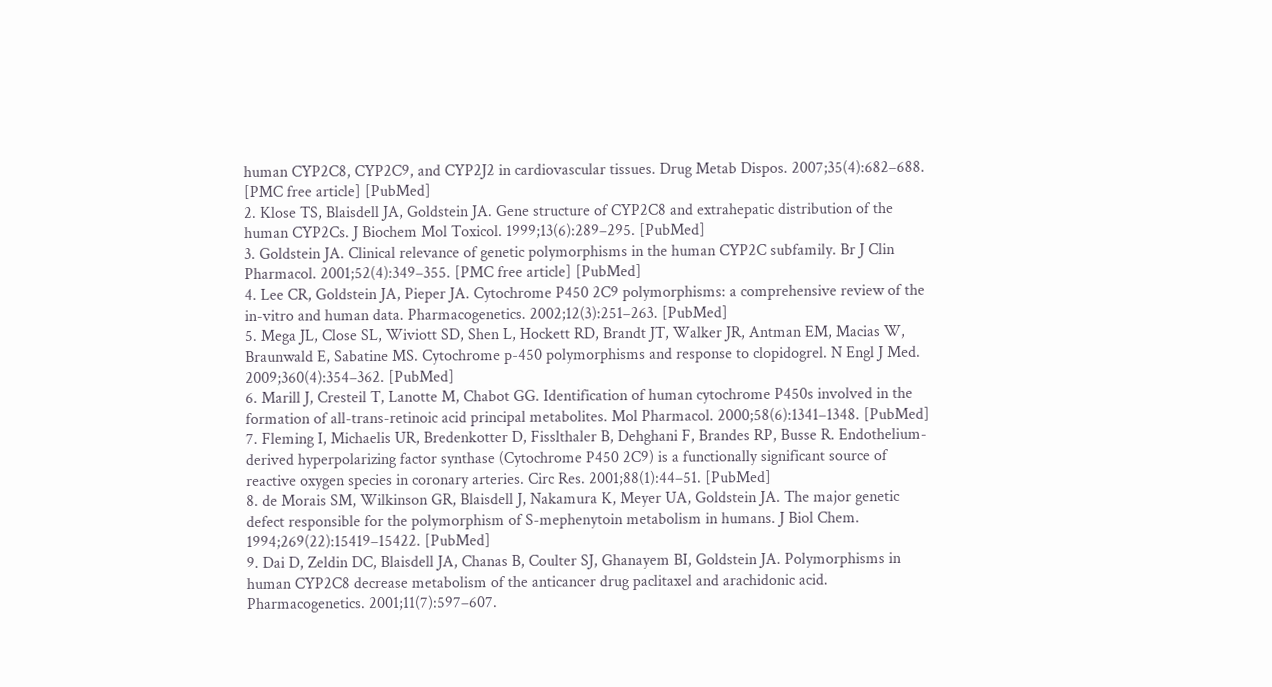human CYP2C8, CYP2C9, and CYP2J2 in cardiovascular tissues. Drug Metab Dispos. 2007;35(4):682–688. [PMC free article] [PubMed]
2. Klose TS, Blaisdell JA, Goldstein JA. Gene structure of CYP2C8 and extrahepatic distribution of the human CYP2Cs. J Biochem Mol Toxicol. 1999;13(6):289–295. [PubMed]
3. Goldstein JA. Clinical relevance of genetic polymorphisms in the human CYP2C subfamily. Br J Clin Pharmacol. 2001;52(4):349–355. [PMC free article] [PubMed]
4. Lee CR, Goldstein JA, Pieper JA. Cytochrome P450 2C9 polymorphisms: a comprehensive review of the in-vitro and human data. Pharmacogenetics. 2002;12(3):251–263. [PubMed]
5. Mega JL, Close SL, Wiviott SD, Shen L, Hockett RD, Brandt JT, Walker JR, Antman EM, Macias W, Braunwald E, Sabatine MS. Cytochrome p-450 polymorphisms and response to clopidogrel. N Engl J Med. 2009;360(4):354–362. [PubMed]
6. Marill J, Cresteil T, Lanotte M, Chabot GG. Identification of human cytochrome P450s involved in the formation of all-trans-retinoic acid principal metabolites. Mol Pharmacol. 2000;58(6):1341–1348. [PubMed]
7. Fleming I, Michaelis UR, Bredenkotter D, Fisslthaler B, Dehghani F, Brandes RP, Busse R. Endothelium-derived hyperpolarizing factor synthase (Cytochrome P450 2C9) is a functionally significant source of reactive oxygen species in coronary arteries. Circ Res. 2001;88(1):44–51. [PubMed]
8. de Morais SM, Wilkinson GR, Blaisdell J, Nakamura K, Meyer UA, Goldstein JA. The major genetic defect responsible for the polymorphism of S-mephenytoin metabolism in humans. J Biol Chem. 1994;269(22):15419–15422. [PubMed]
9. Dai D, Zeldin DC, Blaisdell JA, Chanas B, Coulter SJ, Ghanayem BI, Goldstein JA. Polymorphisms in human CYP2C8 decrease metabolism of the anticancer drug paclitaxel and arachidonic acid. Pharmacogenetics. 2001;11(7):597–607.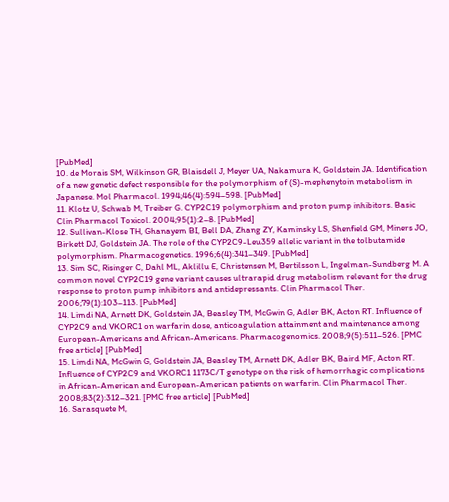[PubMed]
10. de Morais SM, Wilkinson GR, Blaisdell J, Meyer UA, Nakamura K, Goldstein JA. Identification of a new genetic defect responsible for the polymorphism of (S)-mephenytoin metabolism in Japanese. Mol Pharmacol. 1994;46(4):594–598. [PubMed]
11. Klotz U, Schwab M, Treiber G. CYP2C19 polymorphism and proton pump inhibitors. Basic Clin Pharmacol Toxicol. 2004;95(1):2–8. [PubMed]
12. Sullivan-Klose TH, Ghanayem BI, Bell DA, Zhang ZY, Kaminsky LS, Shenfield GM, Miners JO, Birkett DJ, Goldstein JA. The role of the CYP2C9-Leu359 allelic variant in the tolbutamide polymorphism. Pharmacogenetics. 1996;6(4):341–349. [PubMed]
13. Sim SC, Risinger C, Dahl ML, Aklillu E, Christensen M, Bertilsson L, Ingelman-Sundberg M. A common novel CYP2C19 gene variant causes ultrarapid drug metabolism relevant for the drug response to proton pump inhibitors and antidepressants. Clin Pharmacol Ther. 2006;79(1):103–113. [PubMed]
14. Limdi NA, Arnett DK, Goldstein JA, Beasley TM, McGwin G, Adler BK, Acton RT. Influence of CYP2C9 and VKORC1 on warfarin dose, anticoagulation attainment and maintenance among European-Americans and African-Americans. Pharmacogenomics. 2008;9(5):511–526. [PMC free article] [PubMed]
15. Limdi NA, McGwin G, Goldstein JA, Beasley TM, Arnett DK, Adler BK, Baird MF, Acton RT. Influence of CYP2C9 and VKORC1 1173C/T genotype on the risk of hemorrhagic complications in African-American and European-American patients on warfarin. Clin Pharmacol Ther. 2008;83(2):312–321. [PMC free article] [PubMed]
16. Sarasquete M,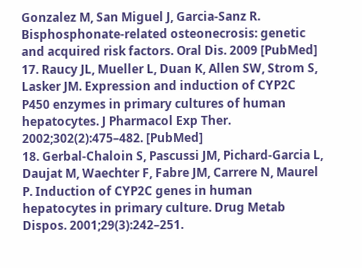Gonzalez M, San Miguel J, Garcia-Sanz R. Bisphosphonate-related osteonecrosis: genetic and acquired risk factors. Oral Dis. 2009 [PubMed]
17. Raucy JL, Mueller L, Duan K, Allen SW, Strom S, Lasker JM. Expression and induction of CYP2C P450 enzymes in primary cultures of human hepatocytes. J Pharmacol Exp Ther. 2002;302(2):475–482. [PubMed]
18. Gerbal-Chaloin S, Pascussi JM, Pichard-Garcia L, Daujat M, Waechter F, Fabre JM, Carrere N, Maurel P. Induction of CYP2C genes in human hepatocytes in primary culture. Drug Metab Dispos. 2001;29(3):242–251.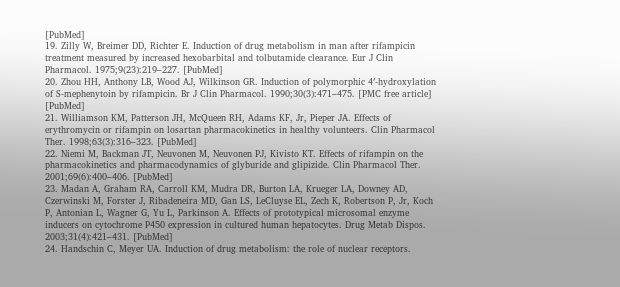[PubMed]
19. Zilly W, Breimer DD, Richter E. Induction of drug metabolism in man after rifampicin treatment measured by increased hexobarbital and tolbutamide clearance. Eur J Clin Pharmacol. 1975;9(23):219–227. [PubMed]
20. Zhou HH, Anthony LB, Wood AJ, Wilkinson GR. Induction of polymorphic 4′-hydroxylation of S-mephenytoin by rifampicin. Br J Clin Pharmacol. 1990;30(3):471–475. [PMC free article] [PubMed]
21. Williamson KM, Patterson JH, McQueen RH, Adams KF, Jr, Pieper JA. Effects of erythromycin or rifampin on losartan pharmacokinetics in healthy volunteers. Clin Pharmacol Ther. 1998;63(3):316–323. [PubMed]
22. Niemi M, Backman JT, Neuvonen M, Neuvonen PJ, Kivisto KT. Effects of rifampin on the pharmacokinetics and pharmacodynamics of glyburide and glipizide. Clin Pharmacol Ther. 2001;69(6):400–406. [PubMed]
23. Madan A, Graham RA, Carroll KM, Mudra DR, Burton LA, Krueger LA, Downey AD, Czerwinski M, Forster J, Ribadeneira MD, Gan LS, LeCluyse EL, Zech K, Robertson P, Jr, Koch P, Antonian L, Wagner G, Yu L, Parkinson A. Effects of prototypical microsomal enzyme inducers on cytochrome P450 expression in cultured human hepatocytes. Drug Metab Dispos. 2003;31(4):421–431. [PubMed]
24. Handschin C, Meyer UA. Induction of drug metabolism: the role of nuclear receptors.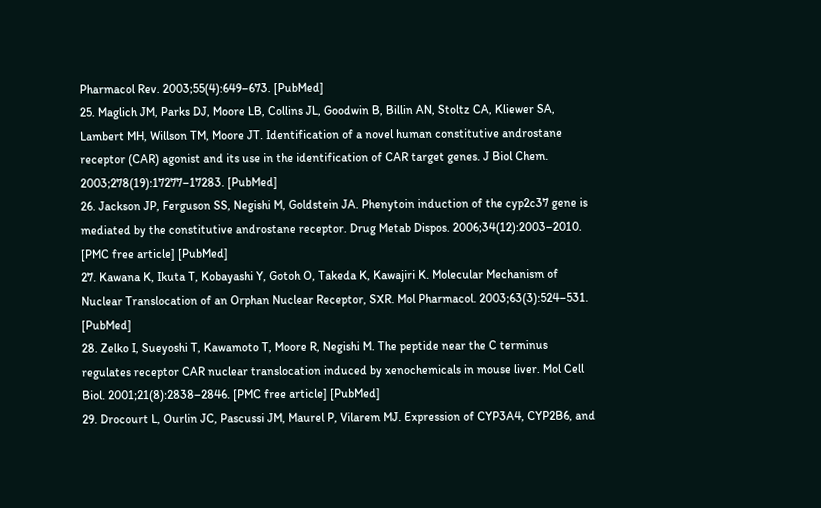Pharmacol Rev. 2003;55(4):649–673. [PubMed]
25. Maglich JM, Parks DJ, Moore LB, Collins JL, Goodwin B, Billin AN, Stoltz CA, Kliewer SA, Lambert MH, Willson TM, Moore JT. Identification of a novel human constitutive androstane receptor (CAR) agonist and its use in the identification of CAR target genes. J Biol Chem. 2003;278(19):17277–17283. [PubMed]
26. Jackson JP, Ferguson SS, Negishi M, Goldstein JA. Phenytoin induction of the cyp2c37 gene is mediated by the constitutive androstane receptor. Drug Metab Dispos. 2006;34(12):2003–2010. [PMC free article] [PubMed]
27. Kawana K, Ikuta T, Kobayashi Y, Gotoh O, Takeda K, Kawajiri K. Molecular Mechanism of Nuclear Translocation of an Orphan Nuclear Receptor, SXR. Mol Pharmacol. 2003;63(3):524–531. [PubMed]
28. Zelko I, Sueyoshi T, Kawamoto T, Moore R, Negishi M. The peptide near the C terminus regulates receptor CAR nuclear translocation induced by xenochemicals in mouse liver. Mol Cell Biol. 2001;21(8):2838–2846. [PMC free article] [PubMed]
29. Drocourt L, Ourlin JC, Pascussi JM, Maurel P, Vilarem MJ. Expression of CYP3A4, CYP2B6, and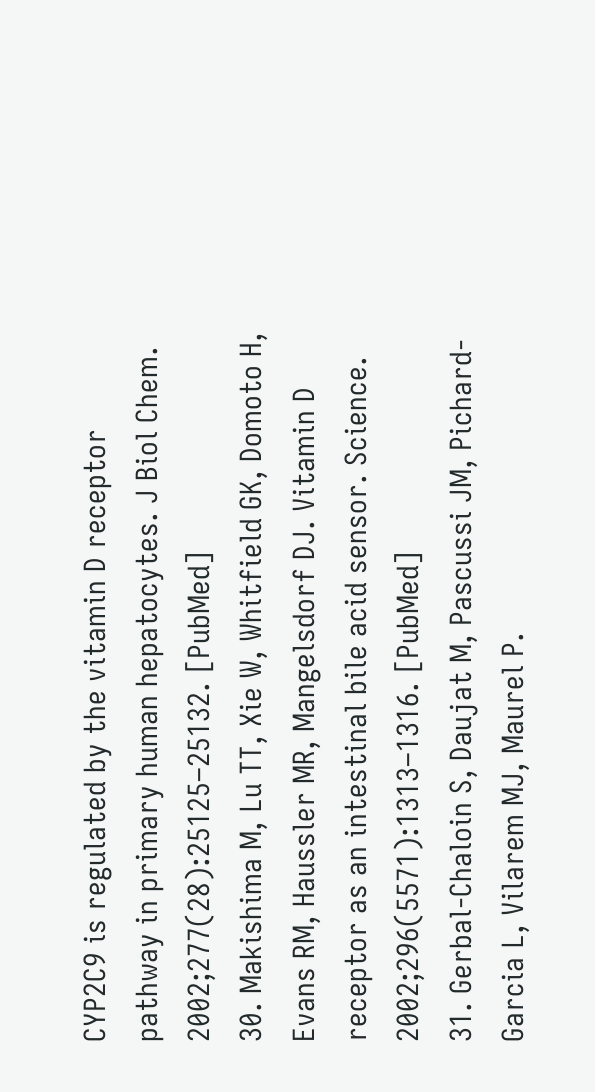CYP2C9 is regulated by the vitamin D receptor pathway in primary human hepatocytes. J Biol Chem. 2002;277(28):25125–25132. [PubMed]
30. Makishima M, Lu TT, Xie W, Whitfield GK, Domoto H, Evans RM, Haussler MR, Mangelsdorf DJ. Vitamin D receptor as an intestinal bile acid sensor. Science. 2002;296(5571):1313–1316. [PubMed]
31. Gerbal-Chaloin S, Daujat M, Pascussi JM, Pichard-Garcia L, Vilarem MJ, Maurel P.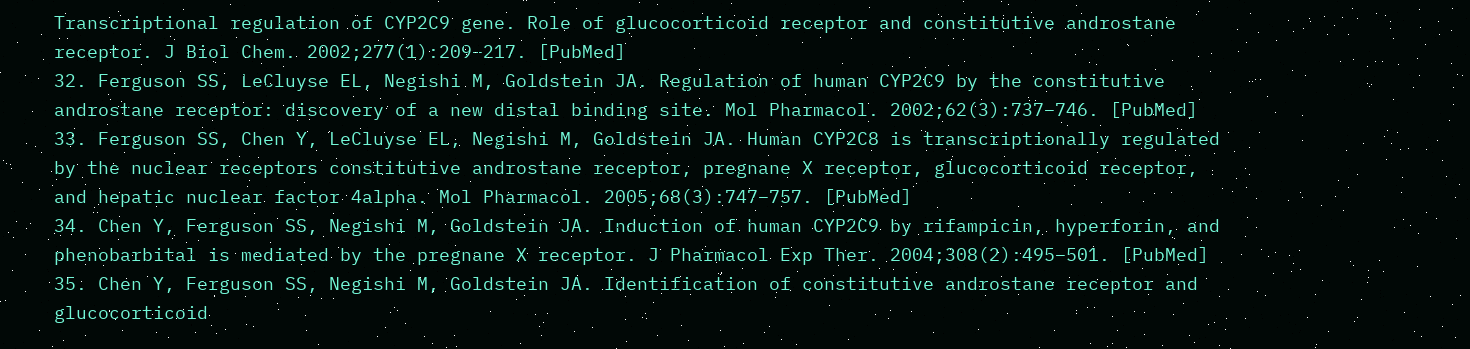Transcriptional regulation of CYP2C9 gene. Role of glucocorticoid receptor and constitutive androstane receptor. J Biol Chem. 2002;277(1):209–217. [PubMed]
32. Ferguson SS, LeCluyse EL, Negishi M, Goldstein JA. Regulation of human CYP2C9 by the constitutive androstane receptor: discovery of a new distal binding site. Mol Pharmacol. 2002;62(3):737–746. [PubMed]
33. Ferguson SS, Chen Y, LeCluyse EL, Negishi M, Goldstein JA. Human CYP2C8 is transcriptionally regulated by the nuclear receptors constitutive androstane receptor, pregnane X receptor, glucocorticoid receptor, and hepatic nuclear factor 4alpha. Mol Pharmacol. 2005;68(3):747–757. [PubMed]
34. Chen Y, Ferguson SS, Negishi M, Goldstein JA. Induction of human CYP2C9 by rifampicin, hyperforin, and phenobarbital is mediated by the pregnane X receptor. J Pharmacol Exp Ther. 2004;308(2):495–501. [PubMed]
35. Chen Y, Ferguson SS, Negishi M, Goldstein JA. Identification of constitutive androstane receptor and glucocorticoid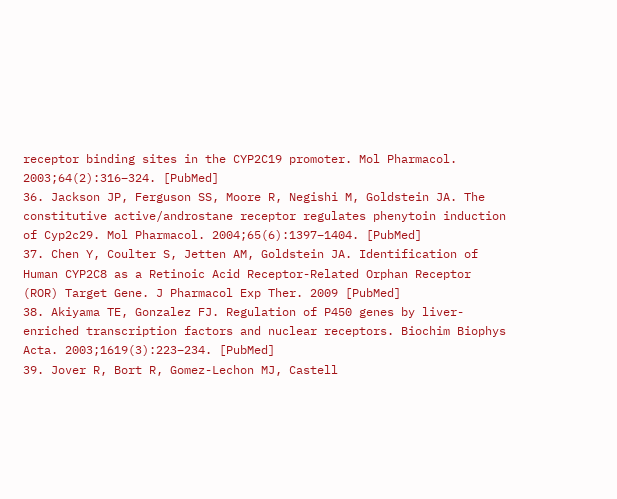receptor binding sites in the CYP2C19 promoter. Mol Pharmacol. 2003;64(2):316–324. [PubMed]
36. Jackson JP, Ferguson SS, Moore R, Negishi M, Goldstein JA. The constitutive active/androstane receptor regulates phenytoin induction of Cyp2c29. Mol Pharmacol. 2004;65(6):1397–1404. [PubMed]
37. Chen Y, Coulter S, Jetten AM, Goldstein JA. Identification of Human CYP2C8 as a Retinoic Acid Receptor-Related Orphan Receptor (ROR) Target Gene. J Pharmacol Exp Ther. 2009 [PubMed]
38. Akiyama TE, Gonzalez FJ. Regulation of P450 genes by liver-enriched transcription factors and nuclear receptors. Biochim Biophys Acta. 2003;1619(3):223–234. [PubMed]
39. Jover R, Bort R, Gomez-Lechon MJ, Castell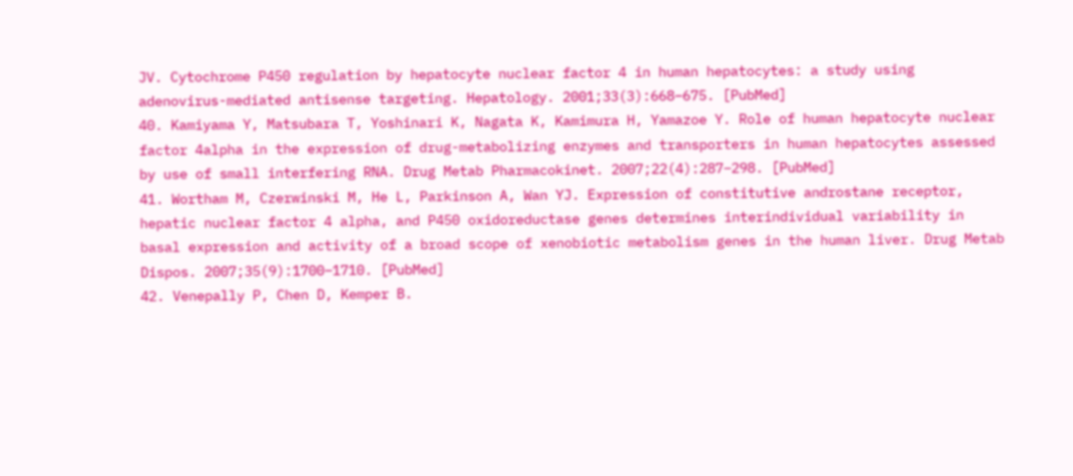JV. Cytochrome P450 regulation by hepatocyte nuclear factor 4 in human hepatocytes: a study using adenovirus-mediated antisense targeting. Hepatology. 2001;33(3):668–675. [PubMed]
40. Kamiyama Y, Matsubara T, Yoshinari K, Nagata K, Kamimura H, Yamazoe Y. Role of human hepatocyte nuclear factor 4alpha in the expression of drug-metabolizing enzymes and transporters in human hepatocytes assessed by use of small interfering RNA. Drug Metab Pharmacokinet. 2007;22(4):287–298. [PubMed]
41. Wortham M, Czerwinski M, He L, Parkinson A, Wan YJ. Expression of constitutive androstane receptor, hepatic nuclear factor 4 alpha, and P450 oxidoreductase genes determines interindividual variability in basal expression and activity of a broad scope of xenobiotic metabolism genes in the human liver. Drug Metab Dispos. 2007;35(9):1700–1710. [PubMed]
42. Venepally P, Chen D, Kemper B.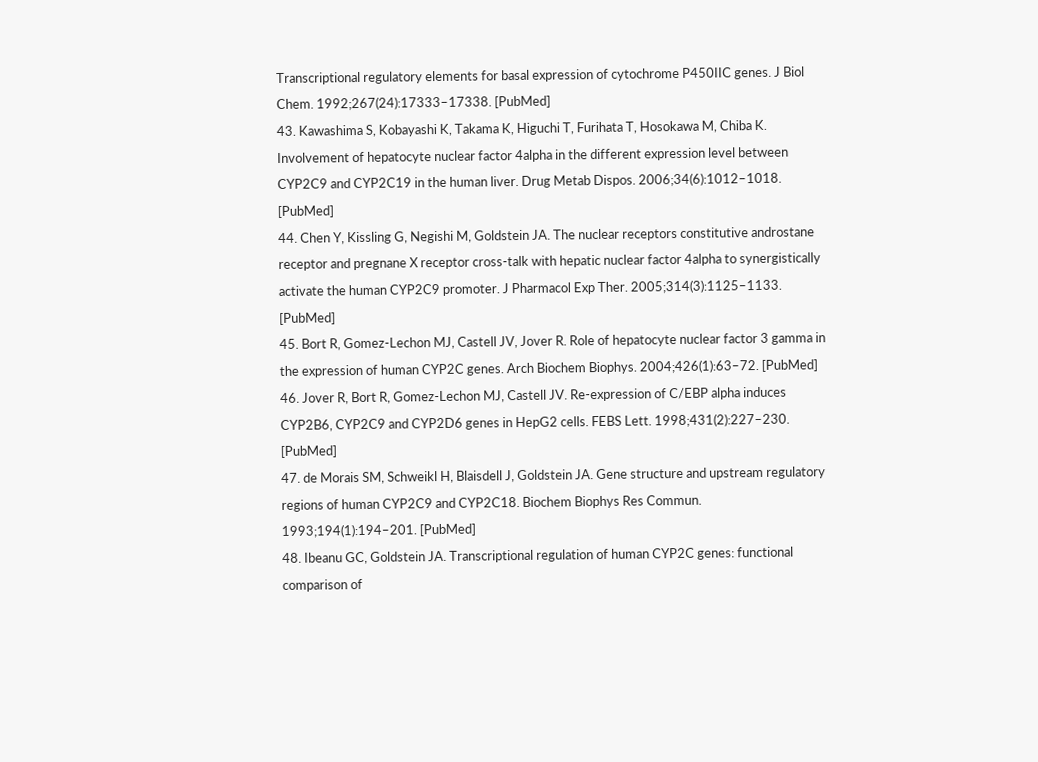Transcriptional regulatory elements for basal expression of cytochrome P450IIC genes. J Biol Chem. 1992;267(24):17333–17338. [PubMed]
43. Kawashima S, Kobayashi K, Takama K, Higuchi T, Furihata T, Hosokawa M, Chiba K. Involvement of hepatocyte nuclear factor 4alpha in the different expression level between CYP2C9 and CYP2C19 in the human liver. Drug Metab Dispos. 2006;34(6):1012–1018. [PubMed]
44. Chen Y, Kissling G, Negishi M, Goldstein JA. The nuclear receptors constitutive androstane receptor and pregnane X receptor cross-talk with hepatic nuclear factor 4alpha to synergistically activate the human CYP2C9 promoter. J Pharmacol Exp Ther. 2005;314(3):1125–1133. [PubMed]
45. Bort R, Gomez-Lechon MJ, Castell JV, Jover R. Role of hepatocyte nuclear factor 3 gamma in the expression of human CYP2C genes. Arch Biochem Biophys. 2004;426(1):63–72. [PubMed]
46. Jover R, Bort R, Gomez-Lechon MJ, Castell JV. Re-expression of C/EBP alpha induces CYP2B6, CYP2C9 and CYP2D6 genes in HepG2 cells. FEBS Lett. 1998;431(2):227–230. [PubMed]
47. de Morais SM, Schweikl H, Blaisdell J, Goldstein JA. Gene structure and upstream regulatory regions of human CYP2C9 and CYP2C18. Biochem Biophys Res Commun. 1993;194(1):194–201. [PubMed]
48. Ibeanu GC, Goldstein JA. Transcriptional regulation of human CYP2C genes: functional comparison of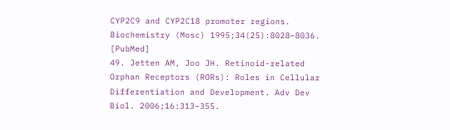CYP2C9 and CYP2C18 promoter regions. Biochemistry (Mosc) 1995;34(25):8028–8036. [PubMed]
49. Jetten AM, Joo JH. Retinoid-related Orphan Receptors (RORs): Roles in Cellular Differentiation and Development. Adv Dev Biol. 2006;16:313–355.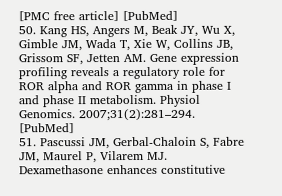[PMC free article] [PubMed]
50. Kang HS, Angers M, Beak JY, Wu X, Gimble JM, Wada T, Xie W, Collins JB, Grissom SF, Jetten AM. Gene expression profiling reveals a regulatory role for ROR alpha and ROR gamma in phase I and phase II metabolism. Physiol Genomics. 2007;31(2):281–294. [PubMed]
51. Pascussi JM, Gerbal-Chaloin S, Fabre JM, Maurel P, Vilarem MJ. Dexamethasone enhances constitutive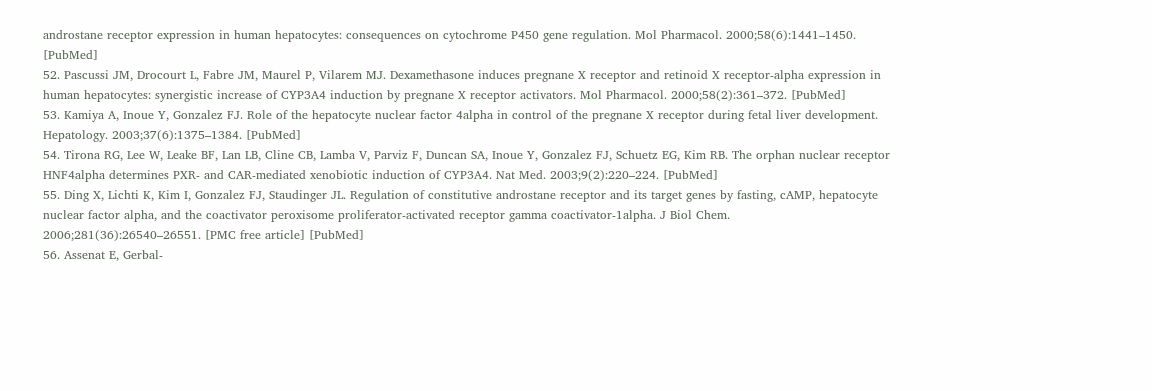androstane receptor expression in human hepatocytes: consequences on cytochrome P450 gene regulation. Mol Pharmacol. 2000;58(6):1441–1450. [PubMed]
52. Pascussi JM, Drocourt L, Fabre JM, Maurel P, Vilarem MJ. Dexamethasone induces pregnane X receptor and retinoid X receptor-alpha expression in human hepatocytes: synergistic increase of CYP3A4 induction by pregnane X receptor activators. Mol Pharmacol. 2000;58(2):361–372. [PubMed]
53. Kamiya A, Inoue Y, Gonzalez FJ. Role of the hepatocyte nuclear factor 4alpha in control of the pregnane X receptor during fetal liver development. Hepatology. 2003;37(6):1375–1384. [PubMed]
54. Tirona RG, Lee W, Leake BF, Lan LB, Cline CB, Lamba V, Parviz F, Duncan SA, Inoue Y, Gonzalez FJ, Schuetz EG, Kim RB. The orphan nuclear receptor HNF4alpha determines PXR- and CAR-mediated xenobiotic induction of CYP3A4. Nat Med. 2003;9(2):220–224. [PubMed]
55. Ding X, Lichti K, Kim I, Gonzalez FJ, Staudinger JL. Regulation of constitutive androstane receptor and its target genes by fasting, cAMP, hepatocyte nuclear factor alpha, and the coactivator peroxisome proliferator-activated receptor gamma coactivator-1alpha. J Biol Chem. 2006;281(36):26540–26551. [PMC free article] [PubMed]
56. Assenat E, Gerbal-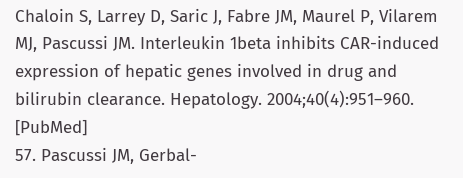Chaloin S, Larrey D, Saric J, Fabre JM, Maurel P, Vilarem MJ, Pascussi JM. Interleukin 1beta inhibits CAR-induced expression of hepatic genes involved in drug and bilirubin clearance. Hepatology. 2004;40(4):951–960. [PubMed]
57. Pascussi JM, Gerbal-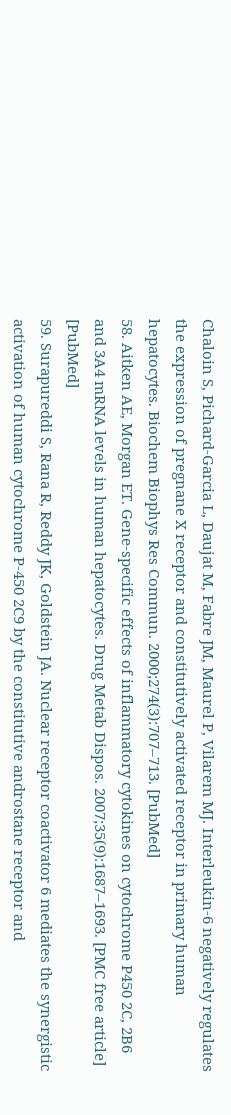Chaloin S, Pichard-Garcia L, Daujat M, Fabre JM, Maurel P, Vilarem MJ. Interleukin-6 negatively regulates the expression of pregnane X receptor and constitutively activated receptor in primary human hepatocytes. Biochem Biophys Res Commun. 2000;274(3):707–713. [PubMed]
58. Aitken AE, Morgan ET. Gene-specific effects of inflammatory cytokines on cytochrome P450 2C, 2B6 and 3A4 mRNA levels in human hepatocytes. Drug Metab Dispos. 2007;35(9):1687–1693. [PMC free article] [PubMed]
59. Surapureddi S, Rana R, Reddy JK, Goldstein JA. Nuclear receptor coactivator 6 mediates the synergistic activation of human cytochrome P-450 2C9 by the constitutive androstane receptor and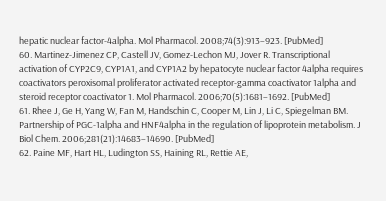hepatic nuclear factor-4alpha. Mol Pharmacol. 2008;74(3):913–923. [PubMed]
60. Martinez-Jimenez CP, Castell JV, Gomez-Lechon MJ, Jover R. Transcriptional activation of CYP2C9, CYP1A1, and CYP1A2 by hepatocyte nuclear factor 4alpha requires coactivators peroxisomal proliferator activated receptor-gamma coactivator 1alpha and steroid receptor coactivator 1. Mol Pharmacol. 2006;70(5):1681–1692. [PubMed]
61. Rhee J, Ge H, Yang W, Fan M, Handschin C, Cooper M, Lin J, Li C, Spiegelman BM. Partnership of PGC-1alpha and HNF4alpha in the regulation of lipoprotein metabolism. J Biol Chem. 2006;281(21):14683–14690. [PubMed]
62. Paine MF, Hart HL, Ludington SS, Haining RL, Rettie AE,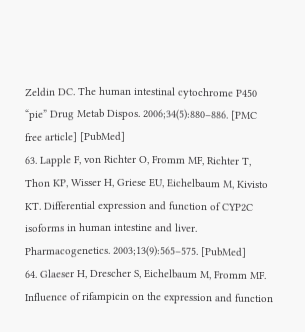Zeldin DC. The human intestinal cytochrome P450 “pie” Drug Metab Dispos. 2006;34(5):880–886. [PMC free article] [PubMed]
63. Lapple F, von Richter O, Fromm MF, Richter T, Thon KP, Wisser H, Griese EU, Eichelbaum M, Kivisto KT. Differential expression and function of CYP2C isoforms in human intestine and liver. Pharmacogenetics. 2003;13(9):565–575. [PubMed]
64. Glaeser H, Drescher S, Eichelbaum M, Fromm MF. Influence of rifampicin on the expression and function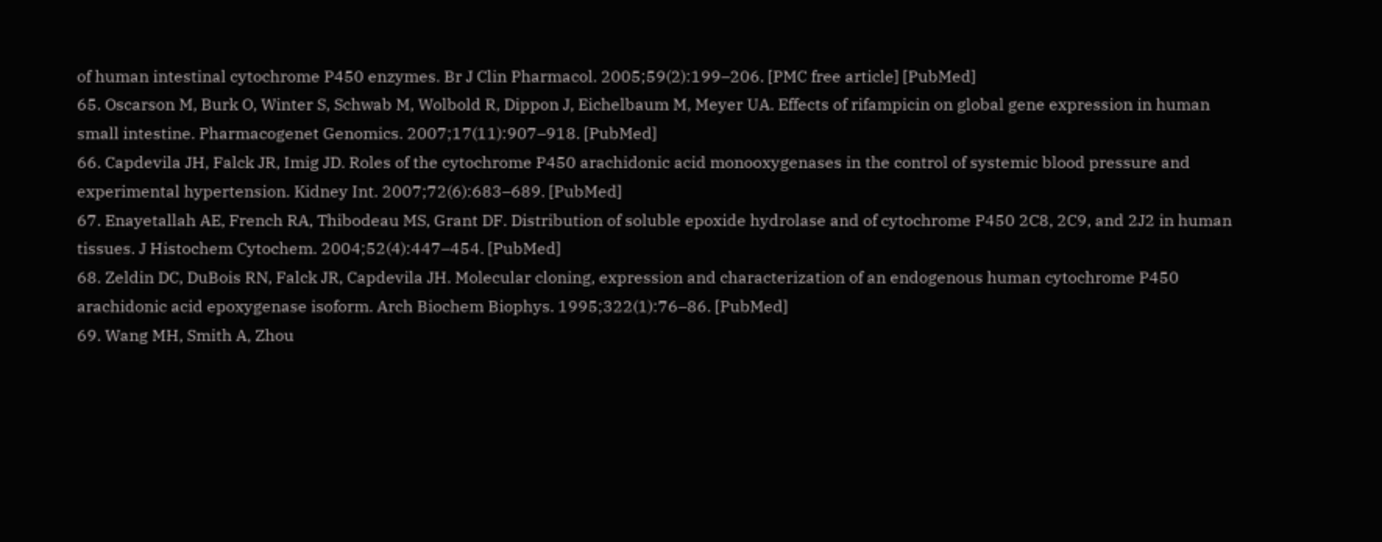of human intestinal cytochrome P450 enzymes. Br J Clin Pharmacol. 2005;59(2):199–206. [PMC free article] [PubMed]
65. Oscarson M, Burk O, Winter S, Schwab M, Wolbold R, Dippon J, Eichelbaum M, Meyer UA. Effects of rifampicin on global gene expression in human small intestine. Pharmacogenet Genomics. 2007;17(11):907–918. [PubMed]
66. Capdevila JH, Falck JR, Imig JD. Roles of the cytochrome P450 arachidonic acid monooxygenases in the control of systemic blood pressure and experimental hypertension. Kidney Int. 2007;72(6):683–689. [PubMed]
67. Enayetallah AE, French RA, Thibodeau MS, Grant DF. Distribution of soluble epoxide hydrolase and of cytochrome P450 2C8, 2C9, and 2J2 in human tissues. J Histochem Cytochem. 2004;52(4):447–454. [PubMed]
68. Zeldin DC, DuBois RN, Falck JR, Capdevila JH. Molecular cloning, expression and characterization of an endogenous human cytochrome P450 arachidonic acid epoxygenase isoform. Arch Biochem Biophys. 1995;322(1):76–86. [PubMed]
69. Wang MH, Smith A, Zhou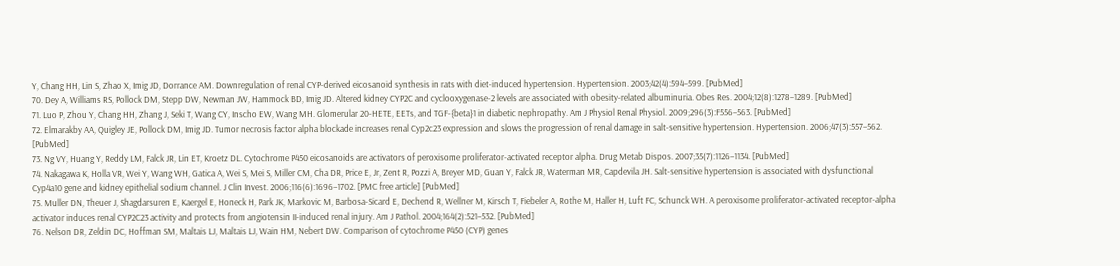Y, Chang HH, Lin S, Zhao X, Imig JD, Dorrance AM. Downregulation of renal CYP-derived eicosanoid synthesis in rats with diet-induced hypertension. Hypertension. 2003;42(4):594–599. [PubMed]
70. Dey A, Williams RS, Pollock DM, Stepp DW, Newman JW, Hammock BD, Imig JD. Altered kidney CYP2C and cyclooxygenase-2 levels are associated with obesity-related albuminuria. Obes Res. 2004;12(8):1278–1289. [PubMed]
71. Luo P, Zhou Y, Chang HH, Zhang J, Seki T, Wang CY, Inscho EW, Wang MH. Glomerular 20-HETE, EETs, and TGF-{beta}1 in diabetic nephropathy. Am J Physiol Renal Physiol. 2009;296(3):F556–563. [PubMed]
72. Elmarakby AA, Quigley JE, Pollock DM, Imig JD. Tumor necrosis factor alpha blockade increases renal Cyp2c23 expression and slows the progression of renal damage in salt-sensitive hypertension. Hypertension. 2006;47(3):557–562. [PubMed]
73. Ng VY, Huang Y, Reddy LM, Falck JR, Lin ET, Kroetz DL. Cytochrome P450 eicosanoids are activators of peroxisome proliferator-activated receptor alpha. Drug Metab Dispos. 2007;35(7):1126–1134. [PubMed]
74. Nakagawa K, Holla VR, Wei Y, Wang WH, Gatica A, Wei S, Mei S, Miller CM, Cha DR, Price E, Jr, Zent R, Pozzi A, Breyer MD, Guan Y, Falck JR, Waterman MR, Capdevila JH. Salt-sensitive hypertension is associated with dysfunctional Cyp4a10 gene and kidney epithelial sodium channel. J Clin Invest. 2006;116(6):1696–1702. [PMC free article] [PubMed]
75. Muller DN, Theuer J, Shagdarsuren E, Kaergel E, Honeck H, Park JK, Markovic M, Barbosa-Sicard E, Dechend R, Wellner M, Kirsch T, Fiebeler A, Rothe M, Haller H, Luft FC, Schunck WH. A peroxisome proliferator-activated receptor-alpha activator induces renal CYP2C23 activity and protects from angiotensin II-induced renal injury. Am J Pathol. 2004;164(2):521–532. [PubMed]
76. Nelson DR, Zeldin DC, Hoffman SM, Maltais LJ, Maltais LJ, Wain HM, Nebert DW. Comparison of cytochrome P450 (CYP) genes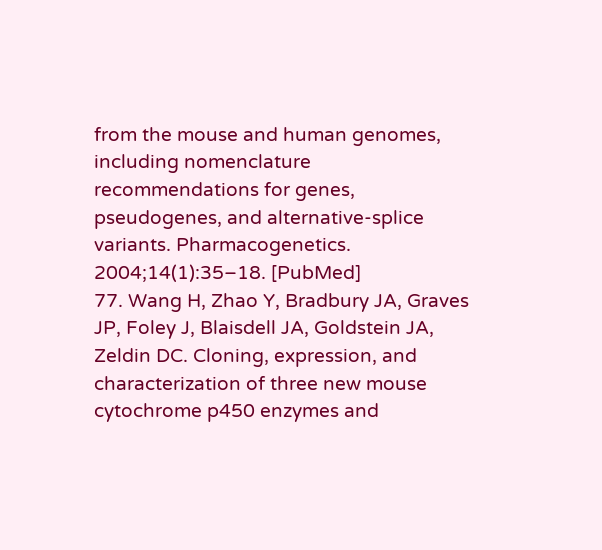from the mouse and human genomes, including nomenclature recommendations for genes, pseudogenes, and alternative-splice variants. Pharmacogenetics. 2004;14(1):35–18. [PubMed]
77. Wang H, Zhao Y, Bradbury JA, Graves JP, Foley J, Blaisdell JA, Goldstein JA, Zeldin DC. Cloning, expression, and characterization of three new mouse cytochrome p450 enzymes and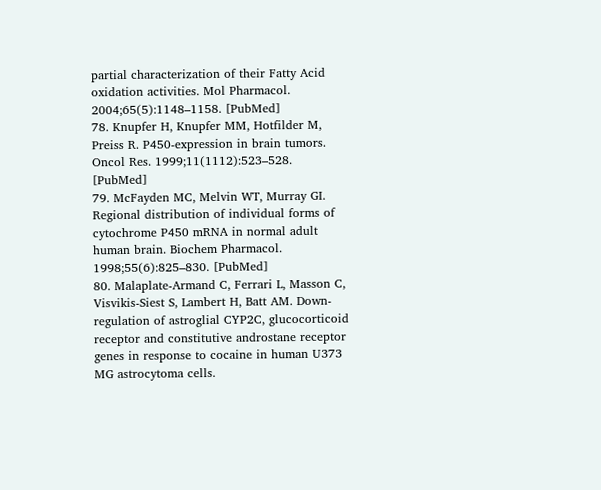partial characterization of their Fatty Acid oxidation activities. Mol Pharmacol. 2004;65(5):1148–1158. [PubMed]
78. Knupfer H, Knupfer MM, Hotfilder M, Preiss R. P450-expression in brain tumors. Oncol Res. 1999;11(1112):523–528. [PubMed]
79. McFayden MC, Melvin WT, Murray GI. Regional distribution of individual forms of cytochrome P450 mRNA in normal adult human brain. Biochem Pharmacol. 1998;55(6):825–830. [PubMed]
80. Malaplate-Armand C, Ferrari L, Masson C, Visvikis-Siest S, Lambert H, Batt AM. Down-regulation of astroglial CYP2C, glucocorticoid receptor and constitutive androstane receptor genes in response to cocaine in human U373 MG astrocytoma cells.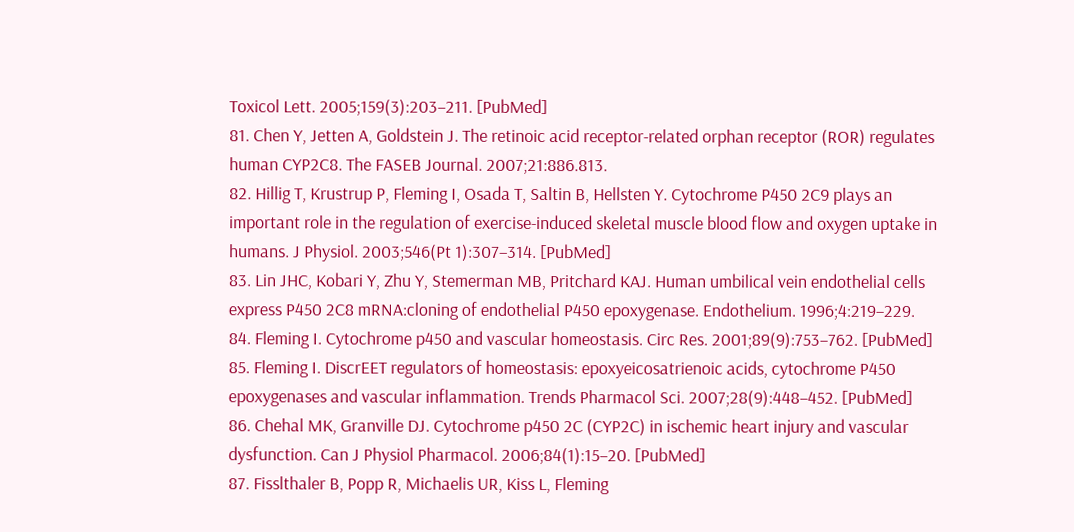Toxicol Lett. 2005;159(3):203–211. [PubMed]
81. Chen Y, Jetten A, Goldstein J. The retinoic acid receptor-related orphan receptor (ROR) regulates human CYP2C8. The FASEB Journal. 2007;21:886.813.
82. Hillig T, Krustrup P, Fleming I, Osada T, Saltin B, Hellsten Y. Cytochrome P450 2C9 plays an important role in the regulation of exercise-induced skeletal muscle blood flow and oxygen uptake in humans. J Physiol. 2003;546(Pt 1):307–314. [PubMed]
83. Lin JHC, Kobari Y, Zhu Y, Stemerman MB, Pritchard KAJ. Human umbilical vein endothelial cells express P450 2C8 mRNA:cloning of endothelial P450 epoxygenase. Endothelium. 1996;4:219–229.
84. Fleming I. Cytochrome p450 and vascular homeostasis. Circ Res. 2001;89(9):753–762. [PubMed]
85. Fleming I. DiscrEET regulators of homeostasis: epoxyeicosatrienoic acids, cytochrome P450 epoxygenases and vascular inflammation. Trends Pharmacol Sci. 2007;28(9):448–452. [PubMed]
86. Chehal MK, Granville DJ. Cytochrome p450 2C (CYP2C) in ischemic heart injury and vascular dysfunction. Can J Physiol Pharmacol. 2006;84(1):15–20. [PubMed]
87. Fisslthaler B, Popp R, Michaelis UR, Kiss L, Fleming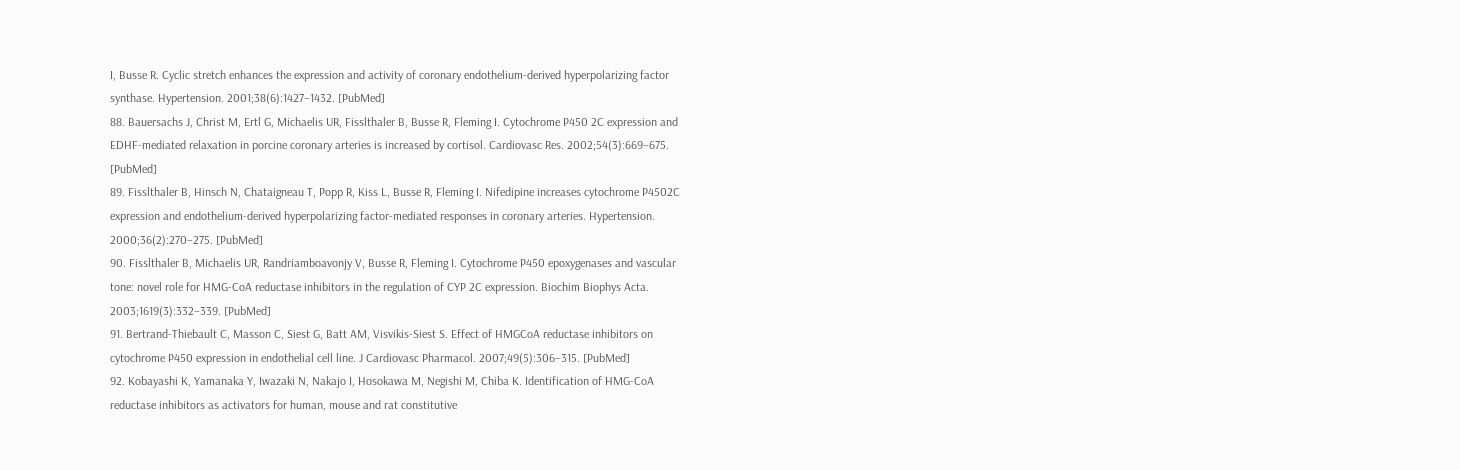I, Busse R. Cyclic stretch enhances the expression and activity of coronary endothelium-derived hyperpolarizing factor synthase. Hypertension. 2001;38(6):1427–1432. [PubMed]
88. Bauersachs J, Christ M, Ertl G, Michaelis UR, Fisslthaler B, Busse R, Fleming I. Cytochrome P450 2C expression and EDHF-mediated relaxation in porcine coronary arteries is increased by cortisol. Cardiovasc Res. 2002;54(3):669–675. [PubMed]
89. Fisslthaler B, Hinsch N, Chataigneau T, Popp R, Kiss L, Busse R, Fleming I. Nifedipine increases cytochrome P4502C expression and endothelium-derived hyperpolarizing factor-mediated responses in coronary arteries. Hypertension. 2000;36(2):270–275. [PubMed]
90. Fisslthaler B, Michaelis UR, Randriamboavonjy V, Busse R, Fleming I. Cytochrome P450 epoxygenases and vascular tone: novel role for HMG-CoA reductase inhibitors in the regulation of CYP 2C expression. Biochim Biophys Acta. 2003;1619(3):332–339. [PubMed]
91. Bertrand-Thiebault C, Masson C, Siest G, Batt AM, Visvikis-Siest S. Effect of HMGCoA reductase inhibitors on cytochrome P450 expression in endothelial cell line. J Cardiovasc Pharmacol. 2007;49(5):306–315. [PubMed]
92. Kobayashi K, Yamanaka Y, Iwazaki N, Nakajo I, Hosokawa M, Negishi M, Chiba K. Identification of HMG-CoA reductase inhibitors as activators for human, mouse and rat constitutive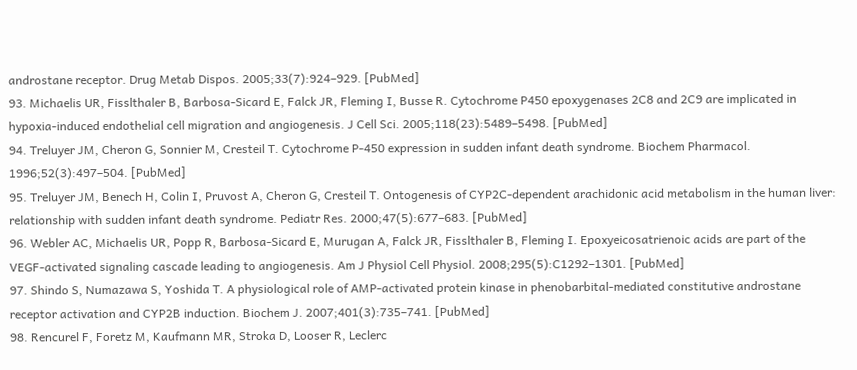androstane receptor. Drug Metab Dispos. 2005;33(7):924–929. [PubMed]
93. Michaelis UR, Fisslthaler B, Barbosa-Sicard E, Falck JR, Fleming I, Busse R. Cytochrome P450 epoxygenases 2C8 and 2C9 are implicated in hypoxia-induced endothelial cell migration and angiogenesis. J Cell Sci. 2005;118(23):5489–5498. [PubMed]
94. Treluyer JM, Cheron G, Sonnier M, Cresteil T. Cytochrome P-450 expression in sudden infant death syndrome. Biochem Pharmacol. 1996;52(3):497–504. [PubMed]
95. Treluyer JM, Benech H, Colin I, Pruvost A, Cheron G, Cresteil T. Ontogenesis of CYP2C-dependent arachidonic acid metabolism in the human liver: relationship with sudden infant death syndrome. Pediatr Res. 2000;47(5):677–683. [PubMed]
96. Webler AC, Michaelis UR, Popp R, Barbosa-Sicard E, Murugan A, Falck JR, Fisslthaler B, Fleming I. Epoxyeicosatrienoic acids are part of the VEGF-activated signaling cascade leading to angiogenesis. Am J Physiol Cell Physiol. 2008;295(5):C1292–1301. [PubMed]
97. Shindo S, Numazawa S, Yoshida T. A physiological role of AMP-activated protein kinase in phenobarbital-mediated constitutive androstane receptor activation and CYP2B induction. Biochem J. 2007;401(3):735–741. [PubMed]
98. Rencurel F, Foretz M, Kaufmann MR, Stroka D, Looser R, Leclerc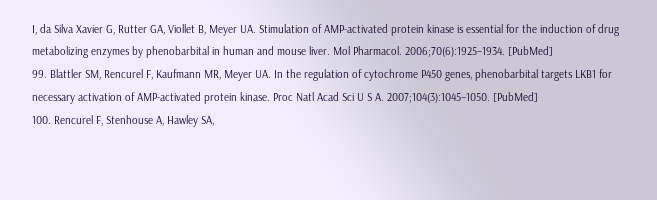I, da Silva Xavier G, Rutter GA, Viollet B, Meyer UA. Stimulation of AMP-activated protein kinase is essential for the induction of drug metabolizing enzymes by phenobarbital in human and mouse liver. Mol Pharmacol. 2006;70(6):1925–1934. [PubMed]
99. Blattler SM, Rencurel F, Kaufmann MR, Meyer UA. In the regulation of cytochrome P450 genes, phenobarbital targets LKB1 for necessary activation of AMP-activated protein kinase. Proc Natl Acad Sci U S A. 2007;104(3):1045–1050. [PubMed]
100. Rencurel F, Stenhouse A, Hawley SA,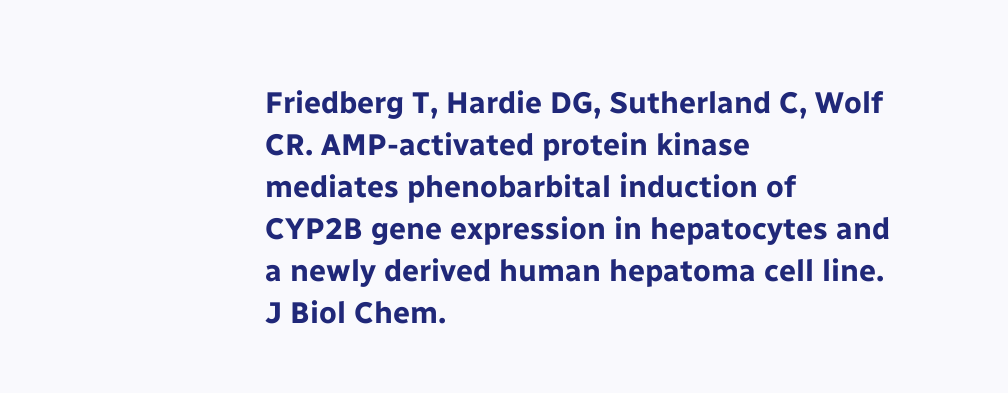Friedberg T, Hardie DG, Sutherland C, Wolf CR. AMP-activated protein kinase mediates phenobarbital induction of CYP2B gene expression in hepatocytes and a newly derived human hepatoma cell line. J Biol Chem.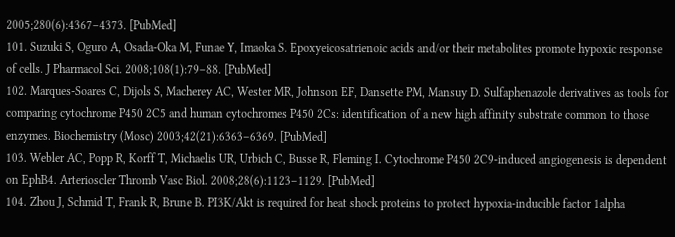2005;280(6):4367–4373. [PubMed]
101. Suzuki S, Oguro A, Osada-Oka M, Funae Y, Imaoka S. Epoxyeicosatrienoic acids and/or their metabolites promote hypoxic response of cells. J Pharmacol Sci. 2008;108(1):79–88. [PubMed]
102. Marques-Soares C, Dijols S, Macherey AC, Wester MR, Johnson EF, Dansette PM, Mansuy D. Sulfaphenazole derivatives as tools for comparing cytochrome P450 2C5 and human cytochromes P450 2Cs: identification of a new high affinity substrate common to those enzymes. Biochemistry (Mosc) 2003;42(21):6363–6369. [PubMed]
103. Webler AC, Popp R, Korff T, Michaelis UR, Urbich C, Busse R, Fleming I. Cytochrome P450 2C9-induced angiogenesis is dependent on EphB4. Arterioscler Thromb Vasc Biol. 2008;28(6):1123–1129. [PubMed]
104. Zhou J, Schmid T, Frank R, Brune B. PI3K/Akt is required for heat shock proteins to protect hypoxia-inducible factor 1alpha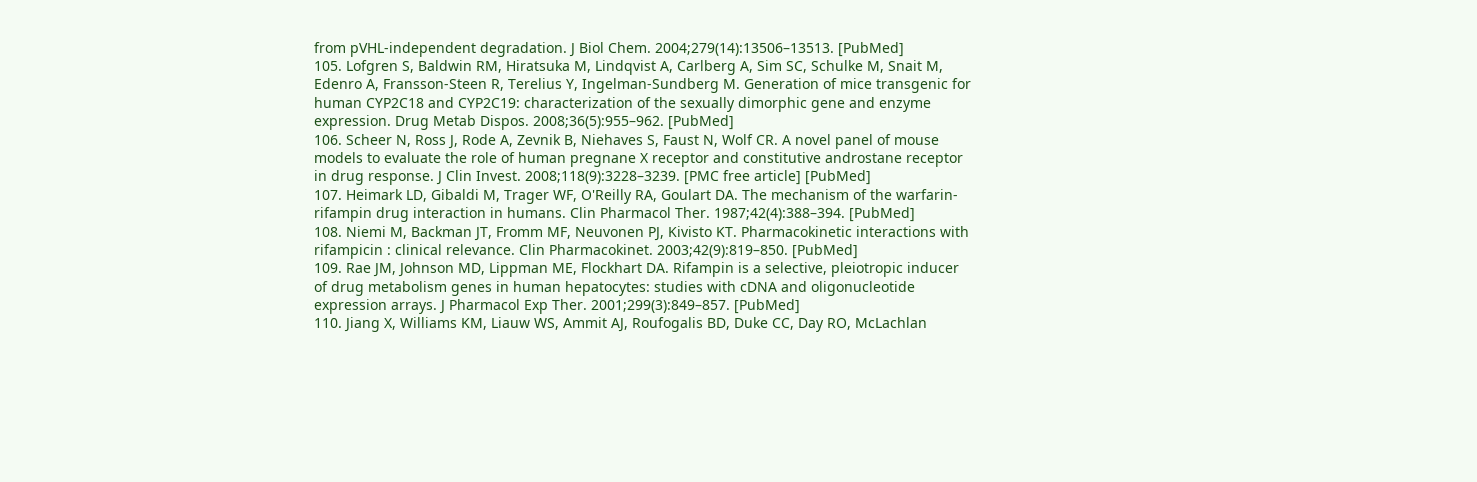from pVHL-independent degradation. J Biol Chem. 2004;279(14):13506–13513. [PubMed]
105. Lofgren S, Baldwin RM, Hiratsuka M, Lindqvist A, Carlberg A, Sim SC, Schulke M, Snait M, Edenro A, Fransson-Steen R, Terelius Y, Ingelman-Sundberg M. Generation of mice transgenic for human CYP2C18 and CYP2C19: characterization of the sexually dimorphic gene and enzyme expression. Drug Metab Dispos. 2008;36(5):955–962. [PubMed]
106. Scheer N, Ross J, Rode A, Zevnik B, Niehaves S, Faust N, Wolf CR. A novel panel of mouse models to evaluate the role of human pregnane X receptor and constitutive androstane receptor in drug response. J Clin Invest. 2008;118(9):3228–3239. [PMC free article] [PubMed]
107. Heimark LD, Gibaldi M, Trager WF, O'Reilly RA, Goulart DA. The mechanism of the warfarin-rifampin drug interaction in humans. Clin Pharmacol Ther. 1987;42(4):388–394. [PubMed]
108. Niemi M, Backman JT, Fromm MF, Neuvonen PJ, Kivisto KT. Pharmacokinetic interactions with rifampicin : clinical relevance. Clin Pharmacokinet. 2003;42(9):819–850. [PubMed]
109. Rae JM, Johnson MD, Lippman ME, Flockhart DA. Rifampin is a selective, pleiotropic inducer of drug metabolism genes in human hepatocytes: studies with cDNA and oligonucleotide expression arrays. J Pharmacol Exp Ther. 2001;299(3):849–857. [PubMed]
110. Jiang X, Williams KM, Liauw WS, Ammit AJ, Roufogalis BD, Duke CC, Day RO, McLachlan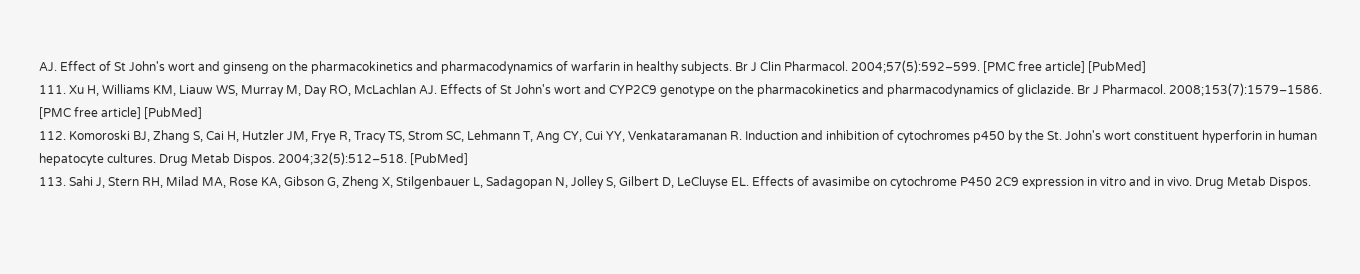AJ. Effect of St John's wort and ginseng on the pharmacokinetics and pharmacodynamics of warfarin in healthy subjects. Br J Clin Pharmacol. 2004;57(5):592–599. [PMC free article] [PubMed]
111. Xu H, Williams KM, Liauw WS, Murray M, Day RO, McLachlan AJ. Effects of St John's wort and CYP2C9 genotype on the pharmacokinetics and pharmacodynamics of gliclazide. Br J Pharmacol. 2008;153(7):1579–1586. [PMC free article] [PubMed]
112. Komoroski BJ, Zhang S, Cai H, Hutzler JM, Frye R, Tracy TS, Strom SC, Lehmann T, Ang CY, Cui YY, Venkataramanan R. Induction and inhibition of cytochromes p450 by the St. John's wort constituent hyperforin in human hepatocyte cultures. Drug Metab Dispos. 2004;32(5):512–518. [PubMed]
113. Sahi J, Stern RH, Milad MA, Rose KA, Gibson G, Zheng X, Stilgenbauer L, Sadagopan N, Jolley S, Gilbert D, LeCluyse EL. Effects of avasimibe on cytochrome P450 2C9 expression in vitro and in vivo. Drug Metab Dispos.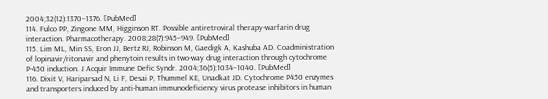2004;32(12):1370–1376. [PubMed]
114. Fulco PP, Zingone MM, Higginson RT. Possible antiretroviral therapy-warfarin drug interaction. Pharmacotherapy. 2008;28(7):945–949. [PubMed]
115. Lim ML, Min SS, Eron JJ, Bertz RJ, Robinson M, Gaedigk A, Kashuba AD. Coadministration of lopinavir/ritonavir and phenytoin results in two-way drug interaction through cytochrome P-450 induction. J Acquir Immune Defic Syndr. 2004;36(5):1034–1040. [PubMed]
116. Dixit V, Hariparsad N, Li F, Desai P, Thummel KE, Unadkat JD. Cytochrome P450 enzymes and transporters induced by anti-human immunodeficiency virus protease inhibitors in human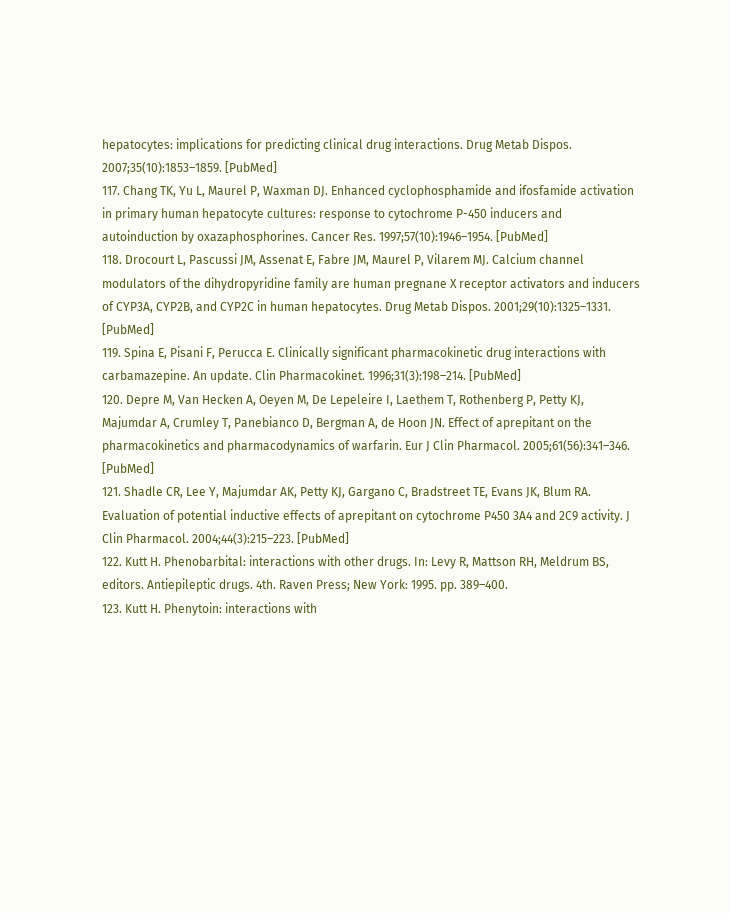hepatocytes: implications for predicting clinical drug interactions. Drug Metab Dispos. 2007;35(10):1853–1859. [PubMed]
117. Chang TK, Yu L, Maurel P, Waxman DJ. Enhanced cyclophosphamide and ifosfamide activation in primary human hepatocyte cultures: response to cytochrome P-450 inducers and autoinduction by oxazaphosphorines. Cancer Res. 1997;57(10):1946–1954. [PubMed]
118. Drocourt L, Pascussi JM, Assenat E, Fabre JM, Maurel P, Vilarem MJ. Calcium channel modulators of the dihydropyridine family are human pregnane X receptor activators and inducers of CYP3A, CYP2B, and CYP2C in human hepatocytes. Drug Metab Dispos. 2001;29(10):1325–1331. [PubMed]
119. Spina E, Pisani F, Perucca E. Clinically significant pharmacokinetic drug interactions with carbamazepine. An update. Clin Pharmacokinet. 1996;31(3):198–214. [PubMed]
120. Depre M, Van Hecken A, Oeyen M, De Lepeleire I, Laethem T, Rothenberg P, Petty KJ, Majumdar A, Crumley T, Panebianco D, Bergman A, de Hoon JN. Effect of aprepitant on the pharmacokinetics and pharmacodynamics of warfarin. Eur J Clin Pharmacol. 2005;61(56):341–346. [PubMed]
121. Shadle CR, Lee Y, Majumdar AK, Petty KJ, Gargano C, Bradstreet TE, Evans JK, Blum RA. Evaluation of potential inductive effects of aprepitant on cytochrome P450 3A4 and 2C9 activity. J Clin Pharmacol. 2004;44(3):215–223. [PubMed]
122. Kutt H. Phenobarbital: interactions with other drugs. In: Levy R, Mattson RH, Meldrum BS, editors. Antiepileptic drugs. 4th. Raven Press; New York: 1995. pp. 389–400.
123. Kutt H. Phenytoin: interactions with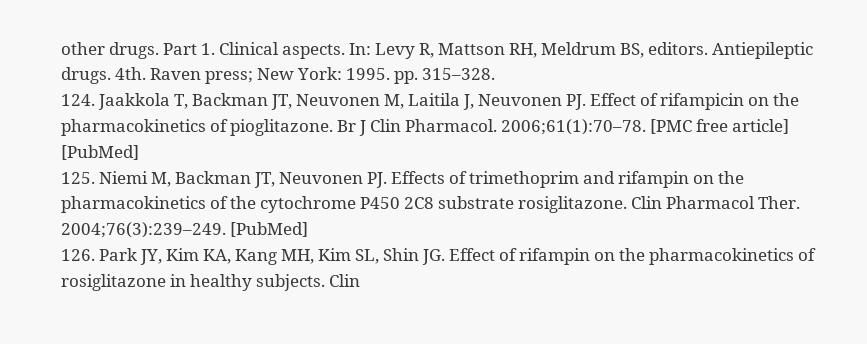other drugs. Part 1. Clinical aspects. In: Levy R, Mattson RH, Meldrum BS, editors. Antiepileptic drugs. 4th. Raven press; New York: 1995. pp. 315–328.
124. Jaakkola T, Backman JT, Neuvonen M, Laitila J, Neuvonen PJ. Effect of rifampicin on the pharmacokinetics of pioglitazone. Br J Clin Pharmacol. 2006;61(1):70–78. [PMC free article] [PubMed]
125. Niemi M, Backman JT, Neuvonen PJ. Effects of trimethoprim and rifampin on the pharmacokinetics of the cytochrome P450 2C8 substrate rosiglitazone. Clin Pharmacol Ther. 2004;76(3):239–249. [PubMed]
126. Park JY, Kim KA, Kang MH, Kim SL, Shin JG. Effect of rifampin on the pharmacokinetics of rosiglitazone in healthy subjects. Clin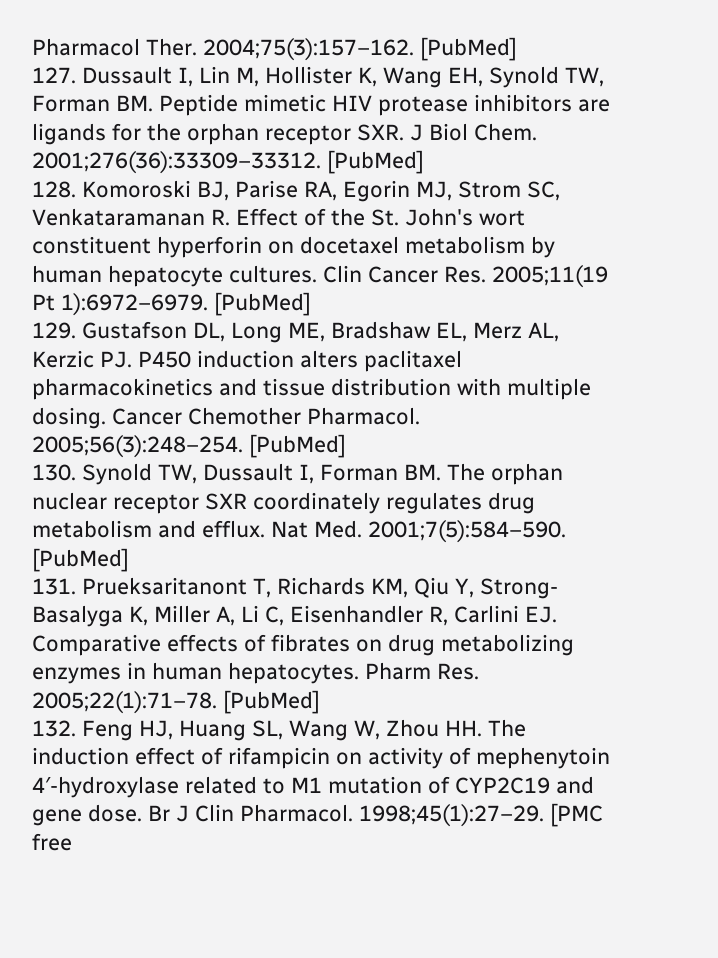Pharmacol Ther. 2004;75(3):157–162. [PubMed]
127. Dussault I, Lin M, Hollister K, Wang EH, Synold TW, Forman BM. Peptide mimetic HIV protease inhibitors are ligands for the orphan receptor SXR. J Biol Chem. 2001;276(36):33309–33312. [PubMed]
128. Komoroski BJ, Parise RA, Egorin MJ, Strom SC, Venkataramanan R. Effect of the St. John's wort constituent hyperforin on docetaxel metabolism by human hepatocyte cultures. Clin Cancer Res. 2005;11(19 Pt 1):6972–6979. [PubMed]
129. Gustafson DL, Long ME, Bradshaw EL, Merz AL, Kerzic PJ. P450 induction alters paclitaxel pharmacokinetics and tissue distribution with multiple dosing. Cancer Chemother Pharmacol. 2005;56(3):248–254. [PubMed]
130. Synold TW, Dussault I, Forman BM. The orphan nuclear receptor SXR coordinately regulates drug metabolism and efflux. Nat Med. 2001;7(5):584–590. [PubMed]
131. Prueksaritanont T, Richards KM, Qiu Y, Strong-Basalyga K, Miller A, Li C, Eisenhandler R, Carlini EJ. Comparative effects of fibrates on drug metabolizing enzymes in human hepatocytes. Pharm Res. 2005;22(1):71–78. [PubMed]
132. Feng HJ, Huang SL, Wang W, Zhou HH. The induction effect of rifampicin on activity of mephenytoin 4′-hydroxylase related to M1 mutation of CYP2C19 and gene dose. Br J Clin Pharmacol. 1998;45(1):27–29. [PMC free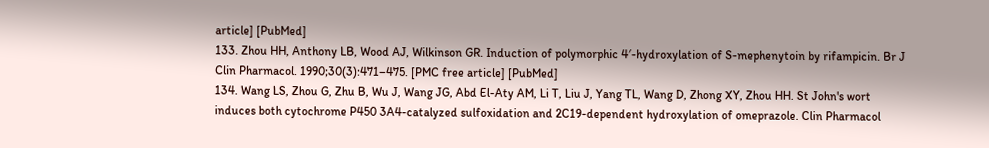article] [PubMed]
133. Zhou HH, Anthony LB, Wood AJ, Wilkinson GR. Induction of polymorphic 4′-hydroxylation of S-mephenytoin by rifampicin. Br J Clin Pharmacol. 1990;30(3):471–475. [PMC free article] [PubMed]
134. Wang LS, Zhou G, Zhu B, Wu J, Wang JG, Abd El-Aty AM, Li T, Liu J, Yang TL, Wang D, Zhong XY, Zhou HH. St John's wort induces both cytochrome P450 3A4-catalyzed sulfoxidation and 2C19-dependent hydroxylation of omeprazole. Clin Pharmacol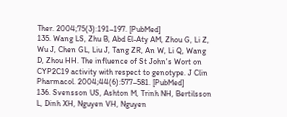Ther. 2004;75(3):191–197. [PubMed]
135. Wang LS, Zhu B, Abd El-Aty AM, Zhou G, Li Z, Wu J, Chen GL, Liu J, Tang ZR, An W, Li Q, Wang D, Zhou HH. The influence of St John's Wort on CYP2C19 activity with respect to genotype. J Clin Pharmacol. 2004;44(6):577–581. [PubMed]
136. Svensson US, Ashton M, Trinh NH, Bertilsson L, Dinh XH, Nguyen VH, Nguyen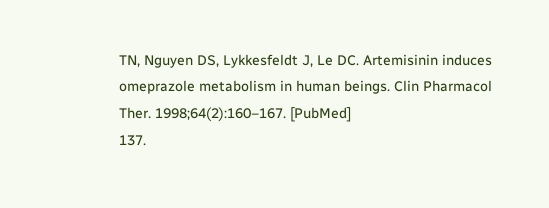TN, Nguyen DS, Lykkesfeldt J, Le DC. Artemisinin induces omeprazole metabolism in human beings. Clin Pharmacol Ther. 1998;64(2):160–167. [PubMed]
137.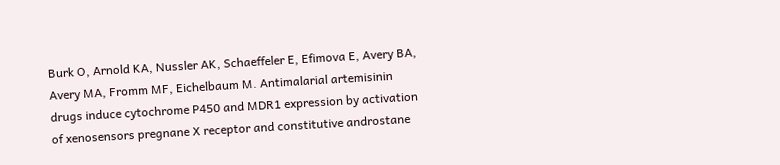Burk O, Arnold KA, Nussler AK, Schaeffeler E, Efimova E, Avery BA, Avery MA, Fromm MF, Eichelbaum M. Antimalarial artemisinin drugs induce cytochrome P450 and MDR1 expression by activation of xenosensors pregnane X receptor and constitutive androstane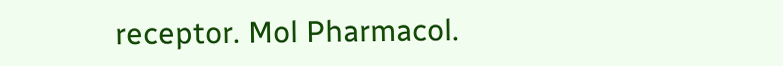receptor. Mol Pharmacol.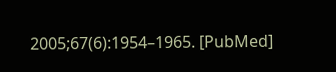2005;67(6):1954–1965. [PubMed]